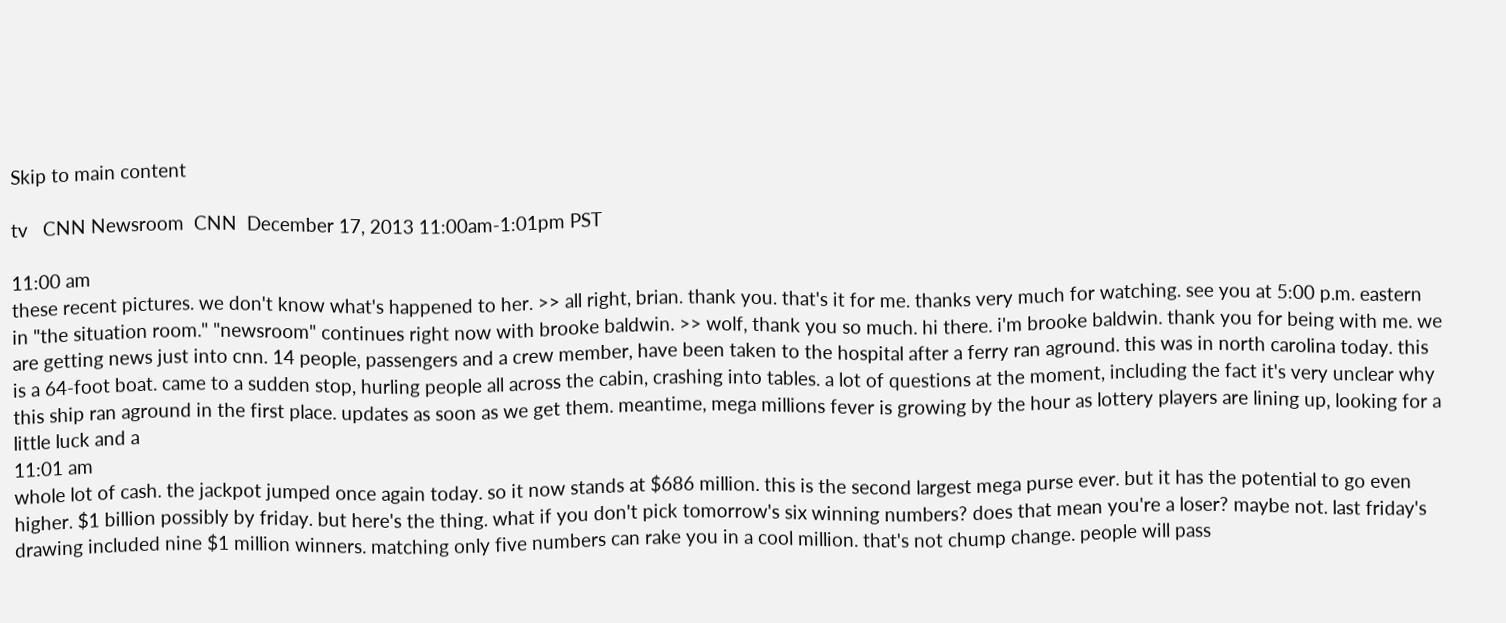Skip to main content

tv   CNN Newsroom  CNN  December 17, 2013 11:00am-1:01pm PST

11:00 am
these recent pictures. we don't know what's happened to her. >> all right, brian. thank you. that's it for me. thanks very much for watching. see you at 5:00 p.m. eastern in "the situation room." "newsroom" continues right now with brooke baldwin. >> wolf, thank you so much. hi there. i'm brooke baldwin. thank you for being with me. we are getting news just into cnn. 14 people, passengers and a crew member, have been taken to the hospital after a ferry ran aground. this was in north carolina today. this is a 64-foot boat. came to a sudden stop, hurling people all across the cabin, crashing into tables. a lot of questions at the moment, including the fact it's very unclear why this ship ran aground in the first place. updates as soon as we get them. meantime, mega millions fever is growing by the hour as lottery players are lining up, looking for a little luck and a
11:01 am
whole lot of cash. the jackpot jumped once again today. so it now stands at $686 million. this is the second largest mega purse ever. but it has the potential to go even higher. $1 billion possibly by friday. but here's the thing. what if you don't pick tomorrow's six winning numbers? does that mean you're a loser? maybe not. last friday's drawing included nine $1 million winners. matching only five numbers can rake you in a cool million. that's not chump change. people will pass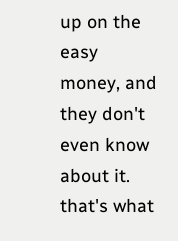up on the easy money, and they don't even know about it. that's what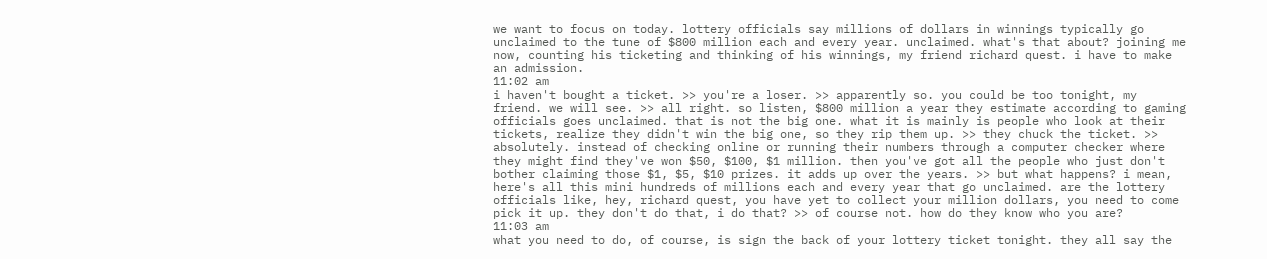we want to focus on today. lottery officials say millions of dollars in winnings typically go unclaimed to the tune of $800 million each and every year. unclaimed. what's that about? joining me now, counting his ticketing and thinking of his winnings, my friend richard quest. i have to make an admission.
11:02 am
i haven't bought a ticket. >> you're a loser. >> apparently so. you could be too tonight, my friend. we will see. >> all right. so listen, $800 million a year they estimate according to gaming officials goes unclaimed. that is not the big one. what it is mainly is people who look at their tickets, realize they didn't win the big one, so they rip them up. >> they chuck the ticket. >> absolutely. instead of checking online or running their numbers through a computer checker where they might find they've won $50, $100, $1 million. then you've got all the people who just don't bother claiming those $1, $5, $10 prizes. it adds up over the years. >> but what happens? i mean, here's all this mini hundreds of millions each and every year that go unclaimed. are the lottery officials like, hey, richard quest, you have yet to collect your million dollars, you need to come pick it up. they don't do that, i do that? >> of course not. how do they know who you are?
11:03 am
what you need to do, of course, is sign the back of your lottery ticket tonight. they all say the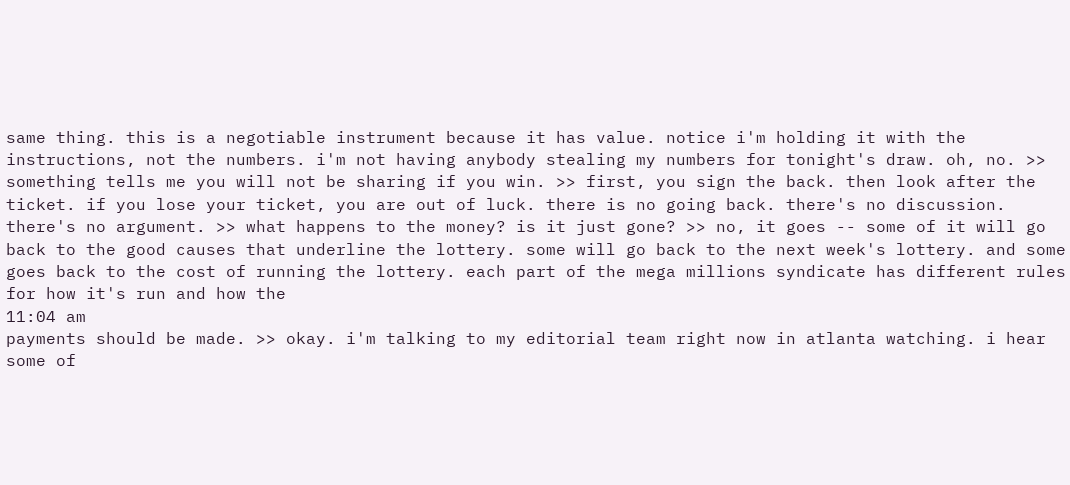same thing. this is a negotiable instrument because it has value. notice i'm holding it with the instructions, not the numbers. i'm not having anybody stealing my numbers for tonight's draw. oh, no. >> something tells me you will not be sharing if you win. >> first, you sign the back. then look after the ticket. if you lose your ticket, you are out of luck. there is no going back. there's no discussion. there's no argument. >> what happens to the money? is it just gone? >> no, it goes -- some of it will go back to the good causes that underline the lottery. some will go back to the next week's lottery. and some goes back to the cost of running the lottery. each part of the mega millions syndicate has different rules for how it's run and how the
11:04 am
payments should be made. >> okay. i'm talking to my editorial team right now in atlanta watching. i hear some of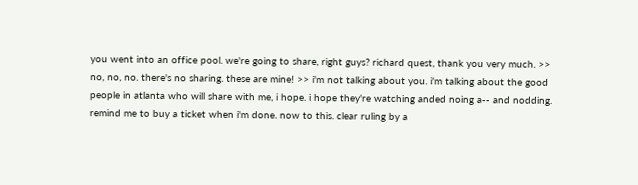you went into an office pool. we're going to share, right guys? richard quest, thank you very much. >> no, no, no. there's no sharing. these are mine! >> i'm not talking about you. i'm talking about the good people in atlanta who will share with me, i hope. i hope they're watching anded noing a-- and nodding. remind me to buy a ticket when i'm done. now to this. clear ruling by a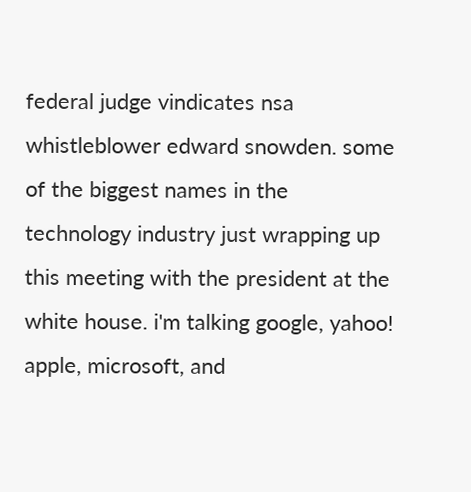federal judge vindicates nsa whistleblower edward snowden. some of the biggest names in the technology industry just wrapping up this meeting with the president at the white house. i'm talking google, yahoo! apple, microsoft, and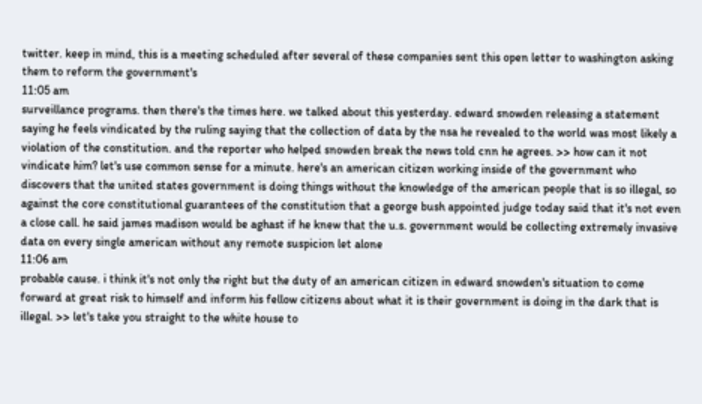twitter. keep in mind, this is a meeting scheduled after several of these companies sent this open letter to washington asking them to reform the government's
11:05 am
surveillance programs. then there's the times here. we talked about this yesterday. edward snowden releasing a statement saying he feels vindicated by the ruling saying that the collection of data by the nsa he revealed to the world was most likely a violation of the constitution. and the reporter who helped snowden break the news told cnn he agrees. >> how can it not vindicate him? let's use common sense for a minute. here's an american citizen working inside of the government who discovers that the united states government is doing things without the knowledge of the american people that is so illegal, so against the core constitutional guarantees of the constitution that a george bush appointed judge today said that it's not even a close call. he said james madison would be aghast if he knew that the u.s. government would be collecting extremely invasive data on every single american without any remote suspicion let alone
11:06 am
probable cause. i think it's not only the right but the duty of an american citizen in edward snowden's situation to come forward at great risk to himself and inform his fellow citizens about what it is their government is doing in the dark that is illegal. >> let's take you straight to the white house to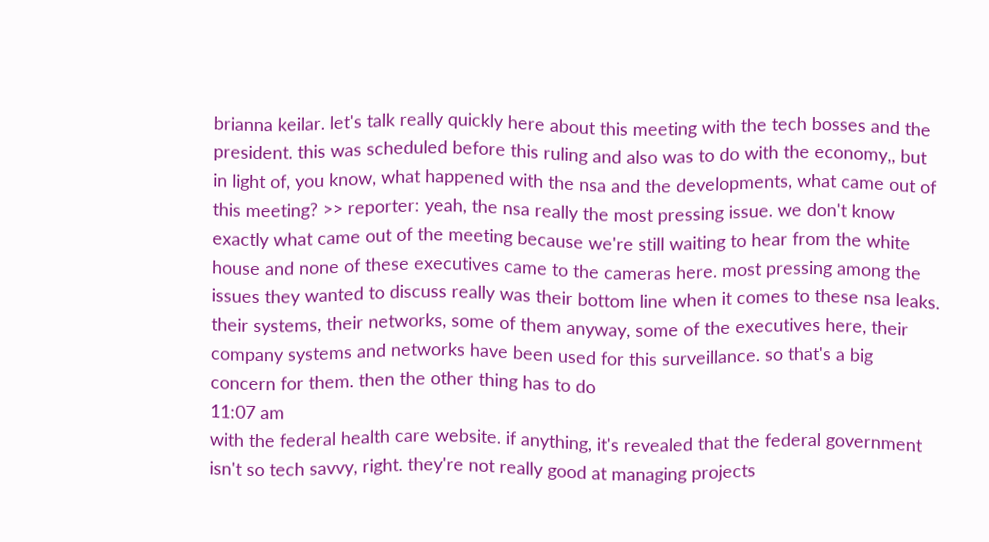brianna keilar. let's talk really quickly here about this meeting with the tech bosses and the president. this was scheduled before this ruling and also was to do with the economy,, but in light of, you know, what happened with the nsa and the developments, what came out of this meeting? >> reporter: yeah, the nsa really the most pressing issue. we don't know exactly what came out of the meeting because we're still waiting to hear from the white house and none of these executives came to the cameras here. most pressing among the issues they wanted to discuss really was their bottom line when it comes to these nsa leaks. their systems, their networks, some of them anyway, some of the executives here, their company systems and networks have been used for this surveillance. so that's a big concern for them. then the other thing has to do
11:07 am
with the federal health care website. if anything, it's revealed that the federal government isn't so tech savvy, right. they're not really good at managing projects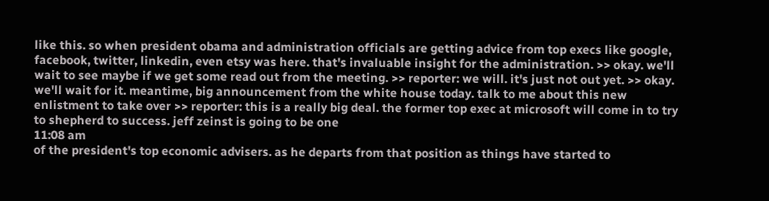like this. so when president obama and administration officials are getting advice from top execs like google, facebook, twitter, linkedin, even etsy was here. that's invaluable insight for the administration. >> okay. we'll wait to see maybe if we get some read out from the meeting. >> reporter: we will. it's just not out yet. >> okay. we'll wait for it. meantime, big announcement from the white house today. talk to me about this new enlistment to take over >> reporter: this is a really big deal. the former top exec at microsoft will come in to try to shepherd to success. jeff zeinst is going to be one
11:08 am
of the president's top economic advisers. as he departs from that position as things have started to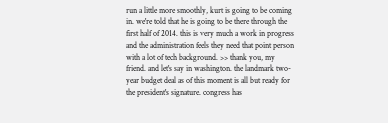run a little more smoothly, kurt is going to be coming in. we're told that he is going to be there through the first half of 2014. this is very much a work in progress and the administration feels they need that point person with a lot of tech background. >> thank you, my friend. and let's say in washington. the landmark two-year budget deal as of this moment is all but ready for the president's signature. congress has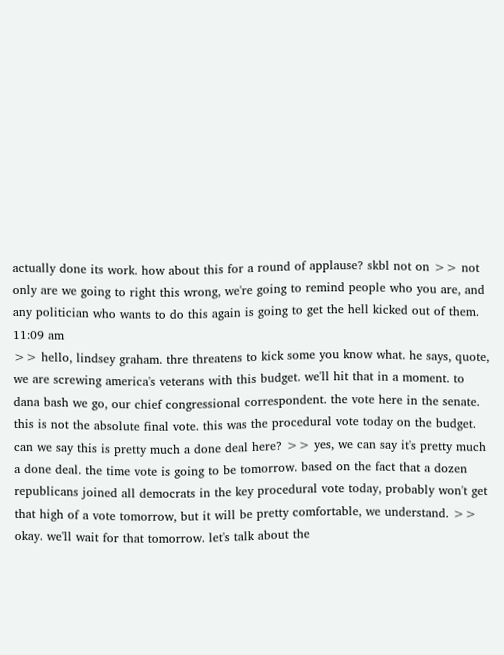actually done its work. how about this for a round of applause? skbl not on >> not only are we going to right this wrong, we're going to remind people who you are, and any politician who wants to do this again is going to get the hell kicked out of them.
11:09 am
>> hello, lindsey graham. thre threatens to kick some you know what. he says, quote, we are screwing america's veterans with this budget. we'll hit that in a moment. to dana bash we go, our chief congressional correspondent. the vote here in the senate. this is not the absolute final vote. this was the procedural vote today on the budget. can we say this is pretty much a done deal here? >> yes, we can say it's pretty much a done deal. the time vote is going to be tomorrow. based on the fact that a dozen republicans joined all democrats in the key procedural vote today, probably won't get that high of a vote tomorrow, but it will be pretty comfortable, we understand. >> okay. we'll wait for that tomorrow. let's talk about the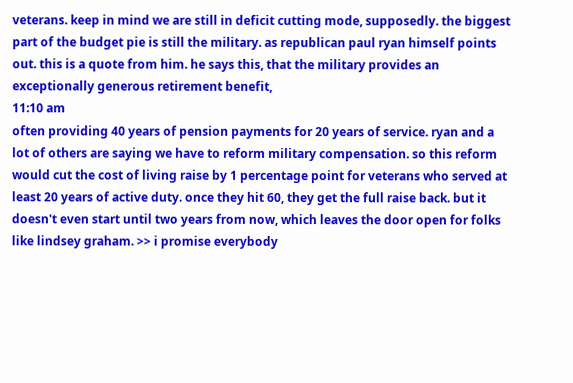veterans. keep in mind we are still in deficit cutting mode, supposedly. the biggest part of the budget pie is still the military. as republican paul ryan himself points out. this is a quote from him. he says this, that the military provides an exceptionally generous retirement benefit,
11:10 am
often providing 40 years of pension payments for 20 years of service. ryan and a lot of others are saying we have to reform military compensation. so this reform would cut the cost of living raise by 1 percentage point for veterans who served at least 20 years of active duty. once they hit 60, they get the full raise back. but it doesn't even start until two years from now, which leaves the door open for folks like lindsey graham. >> i promise everybody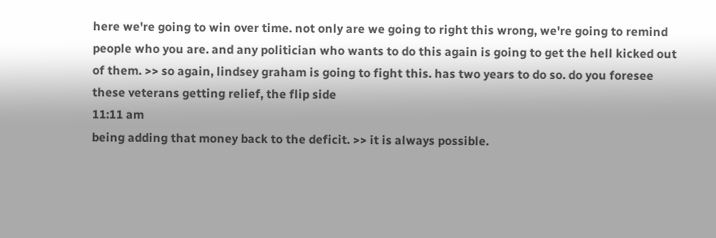here we're going to win over time. not only are we going to right this wrong, we're going to remind people who you are. and any politician who wants to do this again is going to get the hell kicked out of them. >> so again, lindsey graham is going to fight this. has two years to do so. do you foresee these veterans getting relief, the flip side
11:11 am
being adding that money back to the deficit. >> it is always possible.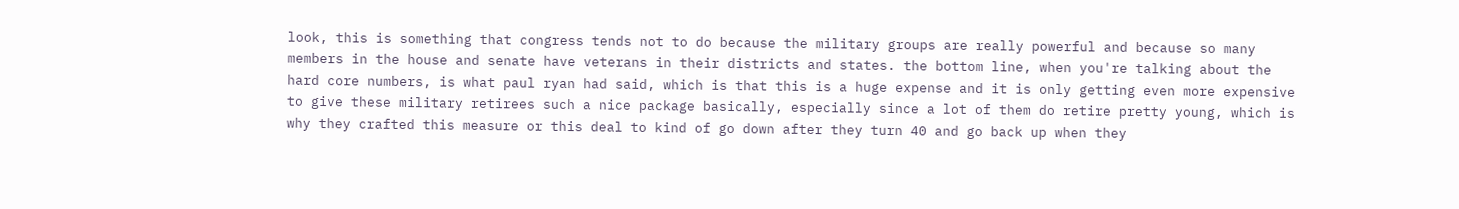look, this is something that congress tends not to do because the military groups are really powerful and because so many members in the house and senate have veterans in their districts and states. the bottom line, when you're talking about the hard core numbers, is what paul ryan had said, which is that this is a huge expense and it is only getting even more expensive to give these military retirees such a nice package basically, especially since a lot of them do retire pretty young, which is why they crafted this measure or this deal to kind of go down after they turn 40 and go back up when they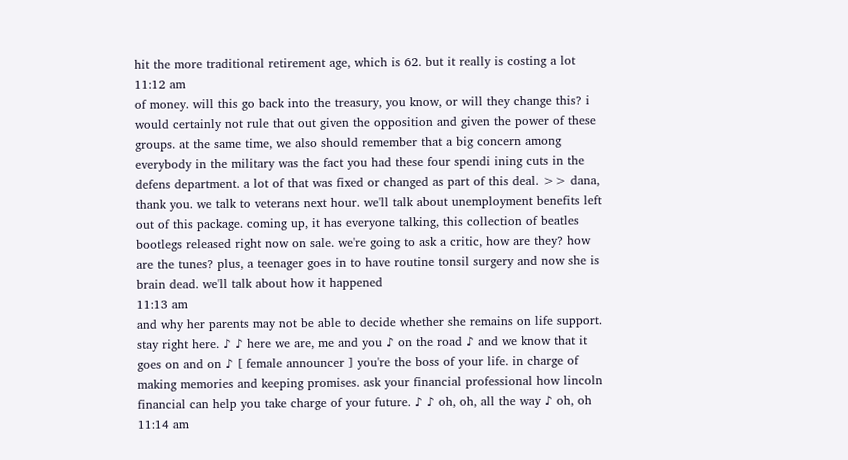hit the more traditional retirement age, which is 62. but it really is costing a lot
11:12 am
of money. will this go back into the treasury, you know, or will they change this? i would certainly not rule that out given the opposition and given the power of these groups. at the same time, we also should remember that a big concern among everybody in the military was the fact you had these four spendi ining cuts in the defens department. a lot of that was fixed or changed as part of this deal. >> dana, thank you. we talk to veterans next hour. we'll talk about unemployment benefits left out of this package. coming up, it has everyone talking, this collection of beatles bootlegs released right now on sale. we're going to ask a critic, how are they? how are the tunes? plus, a teenager goes in to have routine tonsil surgery and now she is brain dead. we'll talk about how it happened
11:13 am
and why her parents may not be able to decide whether she remains on life support. stay right here. ♪ ♪ here we are, me and you ♪ on the road ♪ and we know that it goes on and on ♪ [ female announcer ] you're the boss of your life. in charge of making memories and keeping promises. ask your financial professional how lincoln financial can help you take charge of your future. ♪ ♪ oh, oh, all the way ♪ oh, oh
11:14 am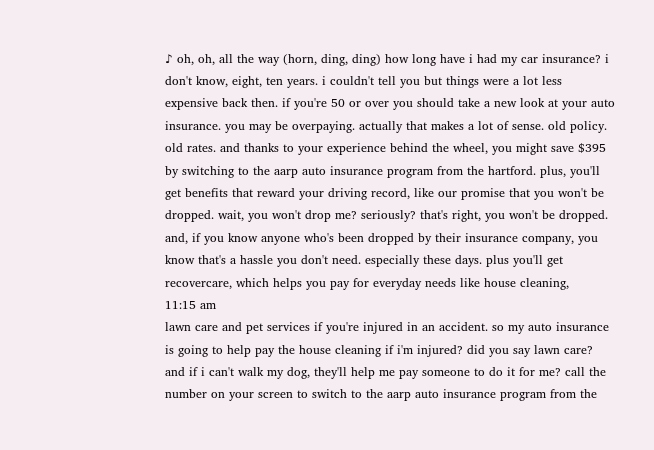♪ oh, oh, all the way (horn, ding, ding) how long have i had my car insurance? i don't know, eight, ten years. i couldn't tell you but things were a lot less expensive back then. if you're 50 or over you should take a new look at your auto insurance. you may be overpaying. actually that makes a lot of sense. old policy. old rates. and thanks to your experience behind the wheel, you might save $395 by switching to the aarp auto insurance program from the hartford. plus, you'll get benefits that reward your driving record, like our promise that you won't be dropped. wait, you won't drop me? seriously? that's right, you won't be dropped. and, if you know anyone who's been dropped by their insurance company, you know that's a hassle you don't need. especially these days. plus you'll get recovercare, which helps you pay for everyday needs like house cleaning,
11:15 am
lawn care and pet services if you're injured in an accident. so my auto insurance is going to help pay the house cleaning if i'm injured? did you say lawn care? and if i can't walk my dog, they'll help me pay someone to do it for me? call the number on your screen to switch to the aarp auto insurance program from the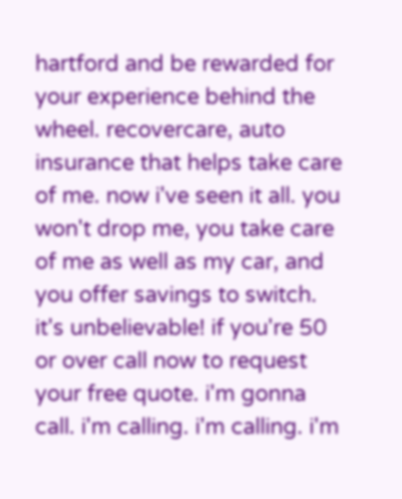hartford and be rewarded for your experience behind the wheel. recovercare, auto insurance that helps take care of me. now i've seen it all. you won't drop me, you take care of me as well as my car, and you offer savings to switch. it's unbelievable! if you're 50 or over call now to request your free quote. i'm gonna call. i'm calling. i'm calling. i'm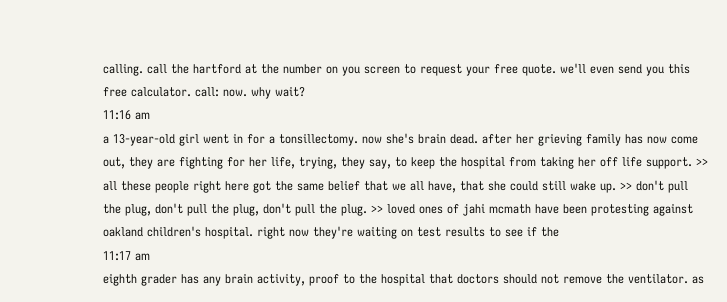calling. call the hartford at the number on you screen to request your free quote. we'll even send you this free calculator. call: now. why wait?
11:16 am
a 13-year-old girl went in for a tonsillectomy. now she's brain dead. after her grieving family has now come out, they are fighting for her life, trying, they say, to keep the hospital from taking her off life support. >> all these people right here got the same belief that we all have, that she could still wake up. >> don't pull the plug, don't pull the plug, don't pull the plug. >> loved ones of jahi mcmath have been protesting against oakland children's hospital. right now they're waiting on test results to see if the
11:17 am
eighth grader has any brain activity, proof to the hospital that doctors should not remove the ventilator. as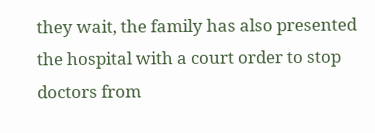they wait, the family has also presented the hospital with a court order to stop doctors from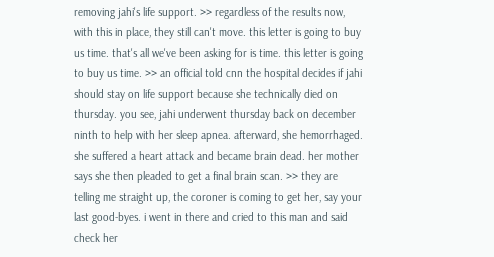removing jahi's life support. >> regardless of the results now, with this in place, they still can't move. this letter is going to buy us time. that's all we've been asking for is time. this letter is going to buy us time. >> an official told cnn the hospital decides if jahi should stay on life support because she technically died on thursday. you see, jahi underwent thursday back on december ninth to help with her sleep apnea. afterward, she hemorrhaged. she suffered a heart attack and became brain dead. her mother says she then pleaded to get a final brain scan. >> they are telling me straight up, the coroner is coming to get her, say your last good-byes. i went in there and cried to this man and said check her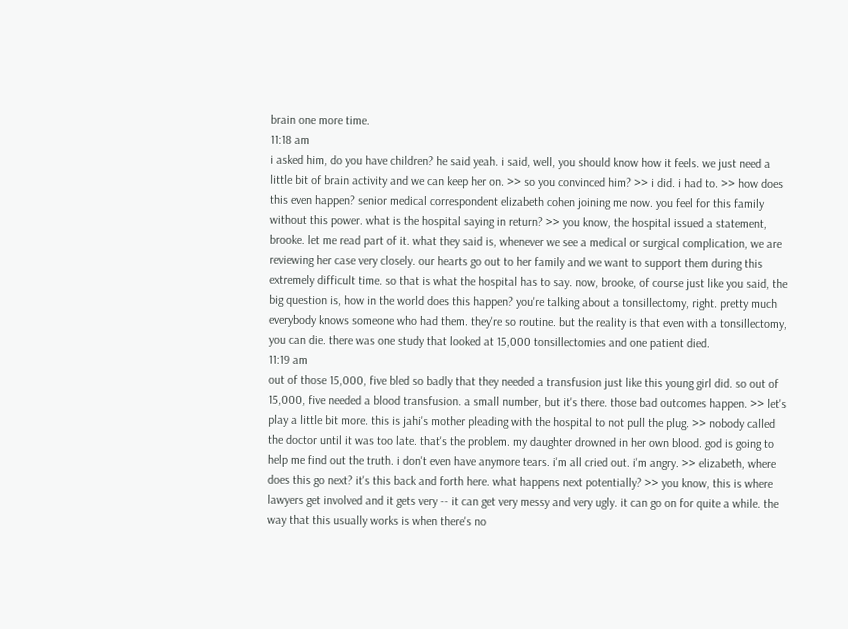brain one more time.
11:18 am
i asked him, do you have children? he said yeah. i said, well, you should know how it feels. we just need a little bit of brain activity and we can keep her on. >> so you convinced him? >> i did. i had to. >> how does this even happen? senior medical correspondent elizabeth cohen joining me now. you feel for this family without this power. what is the hospital saying in return? >> you know, the hospital issued a statement, brooke. let me read part of it. what they said is, whenever we see a medical or surgical complication, we are reviewing her case very closely. our hearts go out to her family and we want to support them during this extremely difficult time. so that is what the hospital has to say. now, brooke, of course just like you said, the big question is, how in the world does this happen? you're talking about a tonsillectomy, right. pretty much everybody knows someone who had them. they're so routine. but the reality is that even with a tonsillectomy, you can die. there was one study that looked at 15,000 tonsillectomies and one patient died.
11:19 am
out of those 15,000, five bled so badly that they needed a transfusion just like this young girl did. so out of 15,000, five needed a blood transfusion. a small number, but it's there. those bad outcomes happen. >> let's play a little bit more. this is jahi's mother pleading with the hospital to not pull the plug. >> nobody called the doctor until it was too late. that's the problem. my daughter drowned in her own blood. god is going to help me find out the truth. i don't even have anymore tears. i'm all cried out. i'm angry. >> elizabeth, where does this go next? it's this back and forth here. what happens next potentially? >> you know, this is where lawyers get involved and it gets very -- it can get very messy and very ugly. it can go on for quite a while. the way that this usually works is when there's no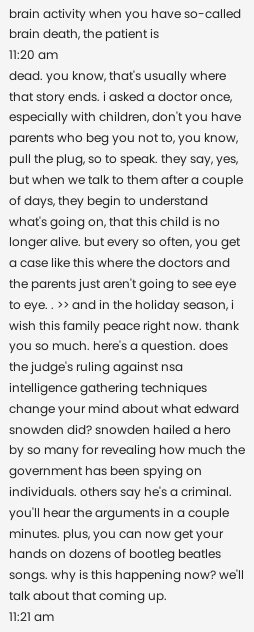brain activity when you have so-called brain death, the patient is
11:20 am
dead. you know, that's usually where that story ends. i asked a doctor once, especially with children, don't you have parents who beg you not to, you know, pull the plug, so to speak. they say, yes, but when we talk to them after a couple of days, they begin to understand what's going on, that this child is no longer alive. but every so often, you get a case like this where the doctors and the parents just aren't going to see eye to eye. . >> and in the holiday season, i wish this family peace right now. thank you so much. here's a question. does the judge's ruling against nsa intelligence gathering techniques change your mind about what edward snowden did? snowden hailed a hero by so many for revealing how much the government has been spying on individuals. others say he's a criminal. you'll hear the arguments in a couple minutes. plus, you can now get your hands on dozens of bootleg beatles songs. why is this happening now? we'll talk about that coming up.
11:21 am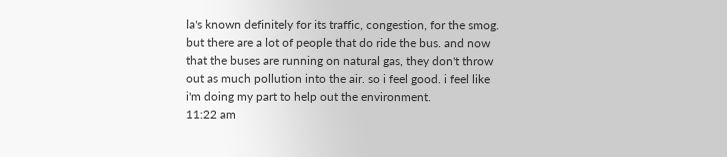la's known definitely for its traffic, congestion, for the smog. but there are a lot of people that do ride the bus. and now that the buses are running on natural gas, they don't throw out as much pollution into the air. so i feel good. i feel like i'm doing my part to help out the environment.
11:22 am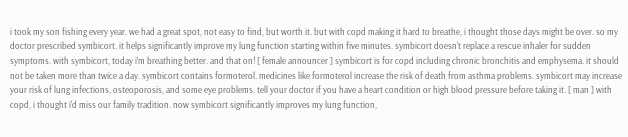i took my son fishing every year. we had a great spot, not easy to find, but worth it. but with copd making it hard to breathe, i thought those days might be over. so my doctor prescribed symbicort. it helps significantly improve my lung function starting within five minutes. symbicort doesn't replace a rescue inhaler for sudden symptoms. with symbicort, today i'm breathing better. and that on! [ female announcer ] symbicort is for copd including chronic bronchitis and emphysema. it should not be taken more than twice a day. symbicort contains formoterol. medicines like formoterol increase the risk of death from asthma problems. symbicort may increase your risk of lung infections, osteoporosis, and some eye problems. tell your doctor if you have a heart condition or high blood pressure before taking it. [ man ] with copd, i thought i'd miss our family tradition. now symbicort significantly improves my lung function,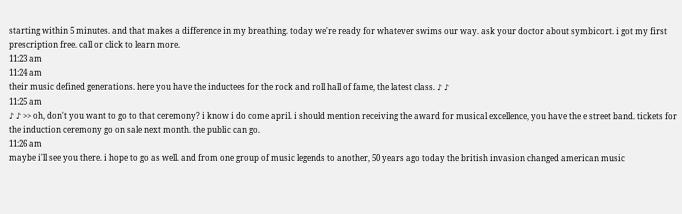starting within 5 minutes. and that makes a difference in my breathing. today we're ready for whatever swims our way. ask your doctor about symbicort. i got my first prescription free. call or click to learn more.
11:23 am
11:24 am
their music defined generations. here you have the inductees for the rock and roll hall of fame, the latest class. ♪ ♪
11:25 am
♪ ♪ >> oh, don't you want to go to that ceremony? i know i do come april. i should mention receiving the award for musical excellence, you have the e street band. tickets for the induction ceremony go on sale next month. the public can go.
11:26 am
maybe i'll see you there. i hope to go as well. and from one group of music legends to another, 50 years ago today the british invasion changed american music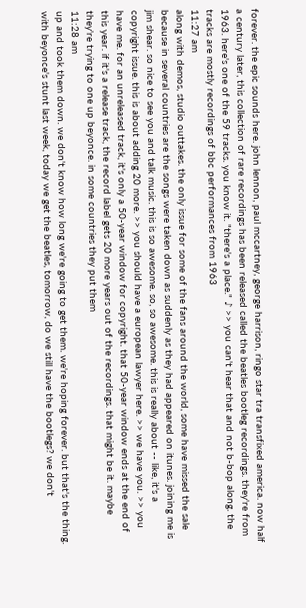forever. the epic sounds here. john lennon, paul mccartney, george harrison, ringo star tra transfixed america. now half a century later, this collection of rare recordings has been released called the beatles bootleg recordings. they're from 1963. here's one of the 59 tracks. you know it. "there's a place." ♪ >> you can't hear that and not b-bop along. the tracks are mostly recordings of bbc performances from 1963
11:27 am
along with demos, studio outtakes. the only issue for some of the fans around the world, some have missed the sale because in several countries are the songs were taken down as suddenly as they had appeared on itunes. joining me is jim shear. so nice to see you and talk music. this is so awesome. so, so awesome. this is really about -- like, it's a copyright issue. this is about adding 20 more. >> you should have a european lawyer here. >> we have you. >> you have me. for an unreleased track, it's only a 50-year window for copyright. that 50-year window ends at the end of this year. if it's a release track, the record label gets 20 more years out of the recordings. that might be it. maybe they're trying to one up beyonce. in some countries they put them
11:28 am
up and took them down. we don't know how long we're going to get them. we're hoping forever. but that's the thing. with beyonce's stunt last week, today we get the beatles, tomorrow, do we still have the bootlegs? we don't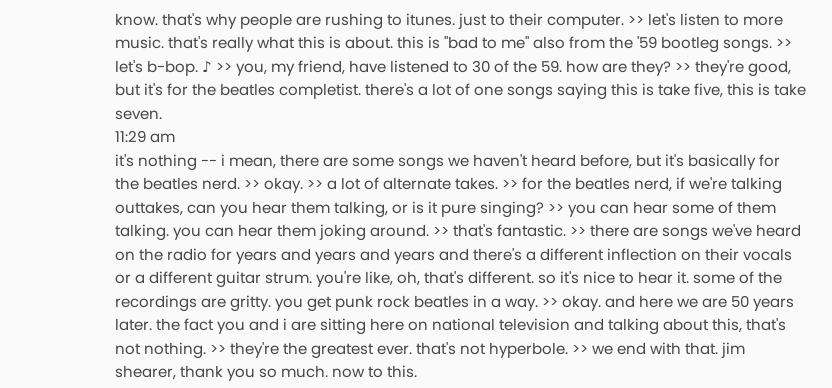know. that's why people are rushing to itunes. just to their computer. >> let's listen to more music. that's really what this is about. this is "bad to me" also from the '59 bootleg songs. >> let's b-bop. ♪ >> you, my friend, have listened to 30 of the 59. how are they? >> they're good, but it's for the beatles completist. there's a lot of one songs saying this is take five, this is take seven.
11:29 am
it's nothing -- i mean, there are some songs we haven't heard before, but it's basically for the beatles nerd. >> okay. >> a lot of alternate takes. >> for the beatles nerd, if we're talking outtakes, can you hear them talking, or is it pure singing? >> you can hear some of them talking. you can hear them joking around. >> that's fantastic. >> there are songs we've heard on the radio for years and years and years and there's a different inflection on their vocals or a different guitar strum. you're like, oh, that's different. so it's nice to hear it. some of the recordings are gritty. you get punk rock beatles in a way. >> okay. and here we are 50 years later. the fact you and i are sitting here on national television and talking about this, that's not nothing. >> they're the greatest ever. that's not hyperbole. >> we end with that. jim shearer, thank you so much. now to this.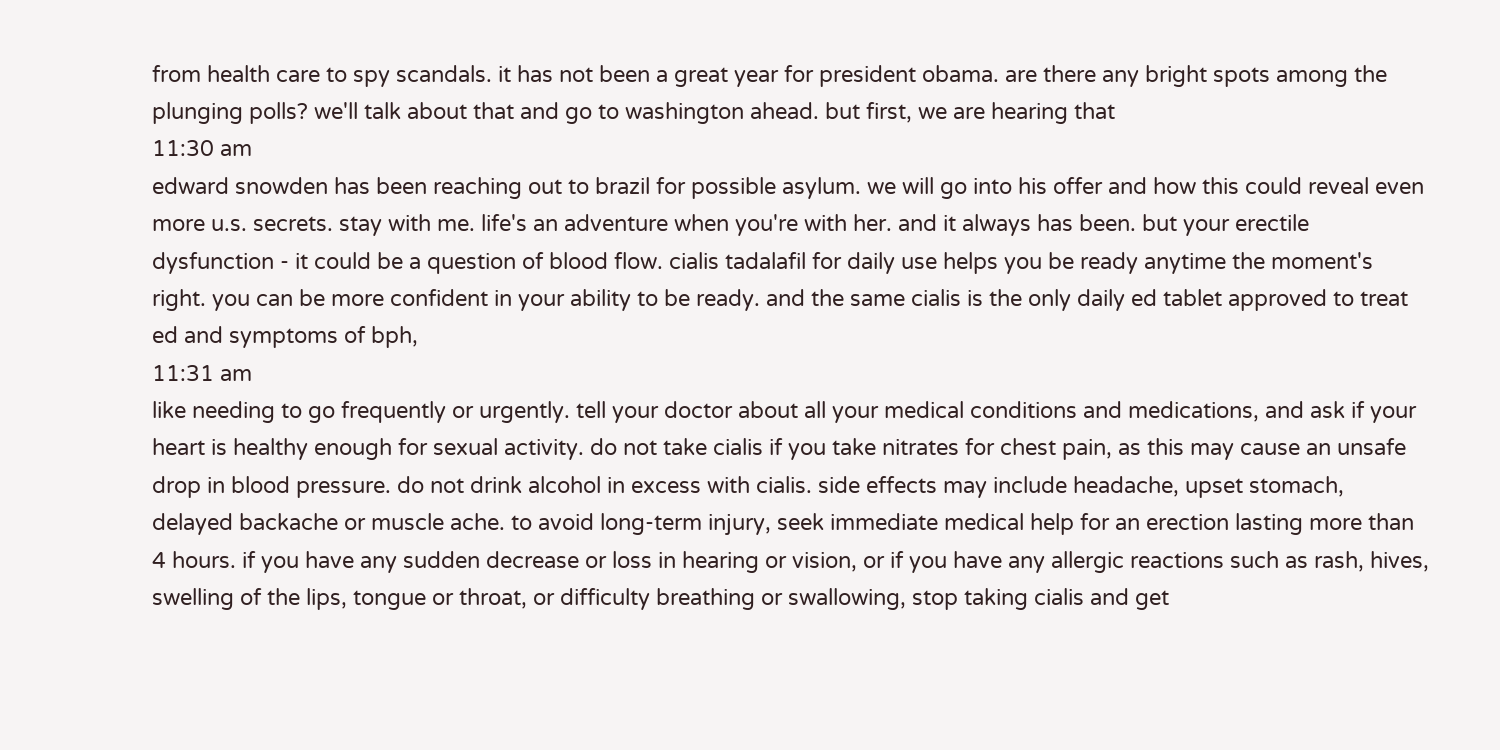from health care to spy scandals. it has not been a great year for president obama. are there any bright spots among the plunging polls? we'll talk about that and go to washington ahead. but first, we are hearing that
11:30 am
edward snowden has been reaching out to brazil for possible asylum. we will go into his offer and how this could reveal even more u.s. secrets. stay with me. life's an adventure when you're with her. and it always has been. but your erectile dysfunction - it could be a question of blood flow. cialis tadalafil for daily use helps you be ready anytime the moment's right. you can be more confident in your ability to be ready. and the same cialis is the only daily ed tablet approved to treat ed and symptoms of bph,
11:31 am
like needing to go frequently or urgently. tell your doctor about all your medical conditions and medications, and ask if your heart is healthy enough for sexual activity. do not take cialis if you take nitrates for chest pain, as this may cause an unsafe drop in blood pressure. do not drink alcohol in excess with cialis. side effects may include headache, upset stomach, delayed backache or muscle ache. to avoid long-term injury, seek immediate medical help for an erection lasting more than 4 hours. if you have any sudden decrease or loss in hearing or vision, or if you have any allergic reactions such as rash, hives, swelling of the lips, tongue or throat, or difficulty breathing or swallowing, stop taking cialis and get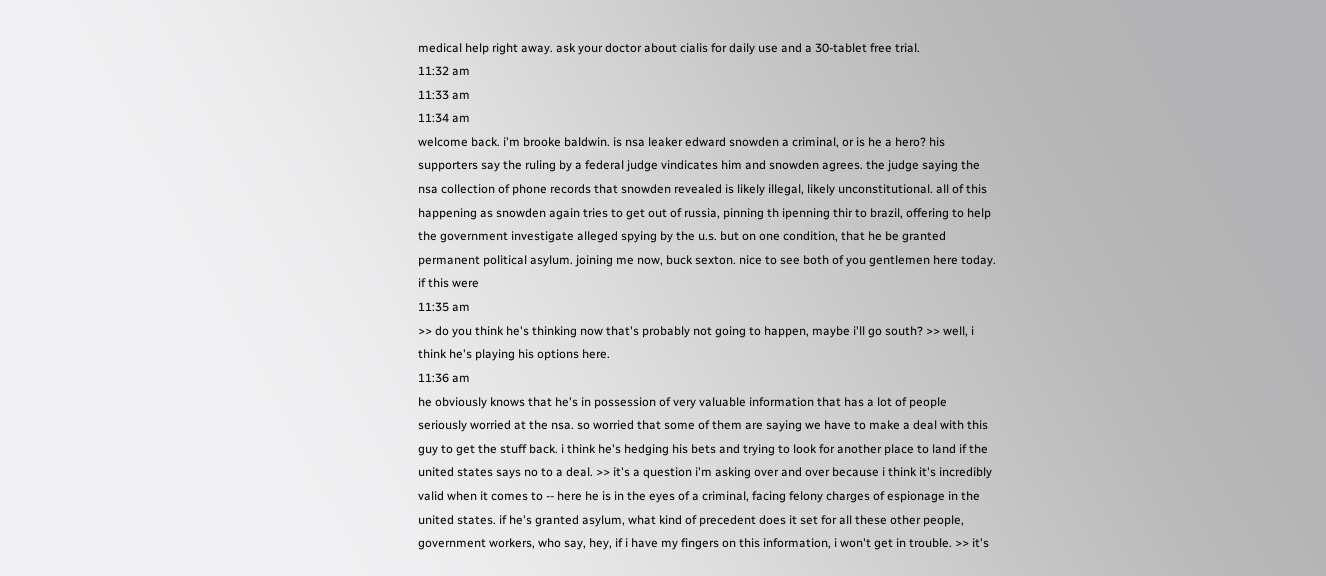medical help right away. ask your doctor about cialis for daily use and a 30-tablet free trial.
11:32 am
11:33 am
11:34 am
welcome back. i'm brooke baldwin. is nsa leaker edward snowden a criminal, or is he a hero? his supporters say the ruling by a federal judge vindicates him and snowden agrees. the judge saying the nsa collection of phone records that snowden revealed is likely illegal, likely unconstitutional. all of this happening as snowden again tries to get out of russia, pinning th ipenning thir to brazil, offering to help the government investigate alleged spying by the u.s. but on one condition, that he be granted permanent political asylum. joining me now, buck sexton. nice to see both of you gentlemen here today. if this were
11:35 am
>> do you think he's thinking now that's probably not going to happen, maybe i'll go south? >> well, i think he's playing his options here.
11:36 am
he obviously knows that he's in possession of very valuable information that has a lot of people seriously worried at the nsa. so worried that some of them are saying we have to make a deal with this guy to get the stuff back. i think he's hedging his bets and trying to look for another place to land if the united states says no to a deal. >> it's a question i'm asking over and over because i think it's incredibly valid when it comes to -- here he is in the eyes of a criminal, facing felony charges of espionage in the united states. if he's granted asylum, what kind of precedent does it set for all these other people, government workers, who say, hey, if i have my fingers on this information, i won't get in trouble. >> it's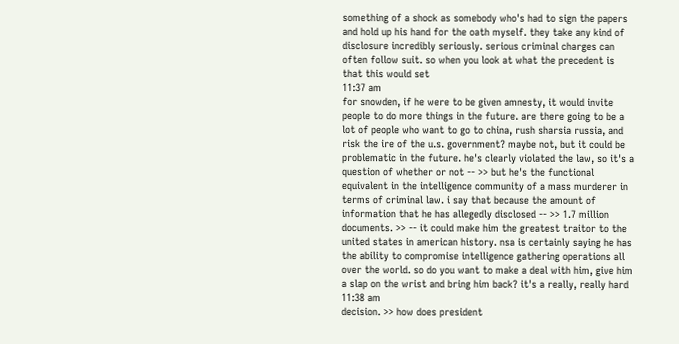something of a shock as somebody who's had to sign the papers and hold up his hand for the oath myself. they take any kind of disclosure incredibly seriously. serious criminal charges can often follow suit. so when you look at what the precedent is that this would set
11:37 am
for snowden, if he were to be given amnesty, it would invite people to do more things in the future. are there going to be a lot of people who want to go to china, rush sharsia russia, and risk the ire of the u.s. government? maybe not, but it could be problematic in the future. he's clearly violated the law, so it's a question of whether or not -- >> but he's the functional equivalent in the intelligence community of a mass murderer in terms of criminal law. i say that because the amount of information that he has allegedly disclosed -- >> 1.7 million documents. >> -- it could make him the greatest traitor to the united states in american history. nsa is certainly saying he has the ability to compromise intelligence gathering operations all over the world. so do you want to make a deal with him, give him a slap on the wrist and bring him back? it's a really, really hard
11:38 am
decision. >> how does president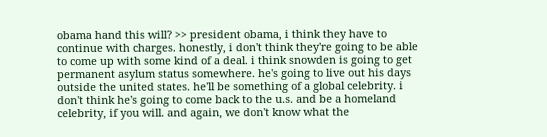obama hand this will? >> president obama, i think they have to continue with charges. honestly, i don't think they're going to be able to come up with some kind of a deal. i think snowden is going to get permanent asylum status somewhere. he's going to live out his days outside the united states. he'll be something of a global celebrity. i don't think he's going to come back to the u.s. and be a homeland celebrity, if you will. and again, we don't know what the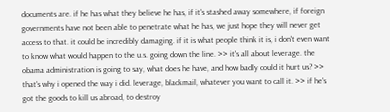documents are. if he has what they believe he has, if it's stashed away somewhere, if foreign governments have not been able to penetrate what he has, we just hope they will never get access to that. it could be incredibly damaging. if it is what people think it is, i don't even want to know what would happen to the u.s. going down the line. >> it's all about leverage. the obama administration is going to say, what does he have, and how badly could it hurt us? >> that's why i opened the way i did. leverage, blackmail, whatever you want to call it. >> if he's got the goods to kill us abroad, to destroy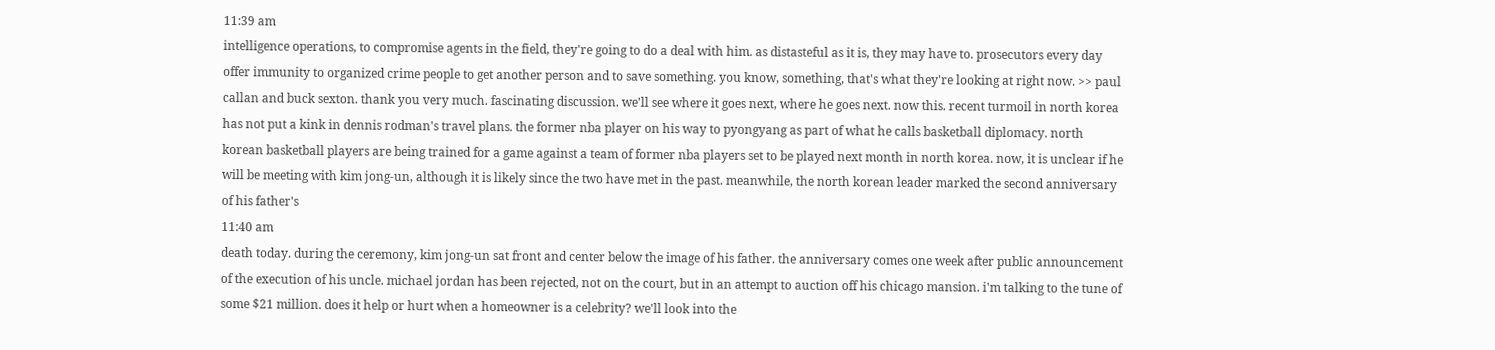11:39 am
intelligence operations, to compromise agents in the field, they're going to do a deal with him. as distasteful as it is, they may have to. prosecutors every day offer immunity to organized crime people to get another person and to save something. you know, something, that's what they're looking at right now. >> paul callan and buck sexton. thank you very much. fascinating discussion. we'll see where it goes next, where he goes next. now this. recent turmoil in north korea has not put a kink in dennis rodman's travel plans. the former nba player on his way to pyongyang as part of what he calls basketball diplomacy. north korean basketball players are being trained for a game against a team of former nba players set to be played next month in north korea. now, it is unclear if he will be meeting with kim jong-un, although it is likely since the two have met in the past. meanwhile, the north korean leader marked the second anniversary of his father's
11:40 am
death today. during the ceremony, kim jong-un sat front and center below the image of his father. the anniversary comes one week after public announcement of the execution of his uncle. michael jordan has been rejected, not on the court, but in an attempt to auction off his chicago mansion. i'm talking to the tune of some $21 million. does it help or hurt when a homeowner is a celebrity? we'll look into the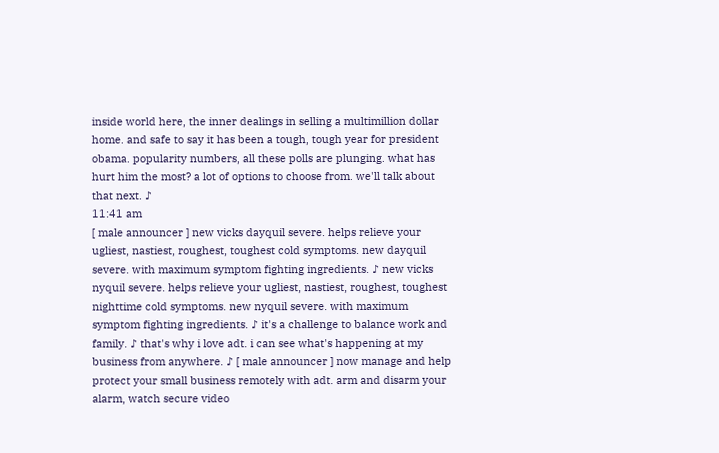inside world here, the inner dealings in selling a multimillion dollar home. and safe to say it has been a tough, tough year for president obama. popularity numbers, all these polls are plunging. what has hurt him the most? a lot of options to choose from. we'll talk about that next. ♪
11:41 am
[ male announcer ] new vicks dayquil severe. helps relieve your ugliest, nastiest, roughest, toughest cold symptoms. new dayquil severe. with maximum symptom fighting ingredients. ♪ new vicks nyquil severe. helps relieve your ugliest, nastiest, roughest, toughest nighttime cold symptoms. new nyquil severe. with maximum symptom fighting ingredients. ♪ it's a challenge to balance work and family. ♪ that's why i love adt. i can see what's happening at my business from anywhere. ♪ [ male announcer ] now manage and help protect your small business remotely with adt. arm and disarm your alarm, watch secure video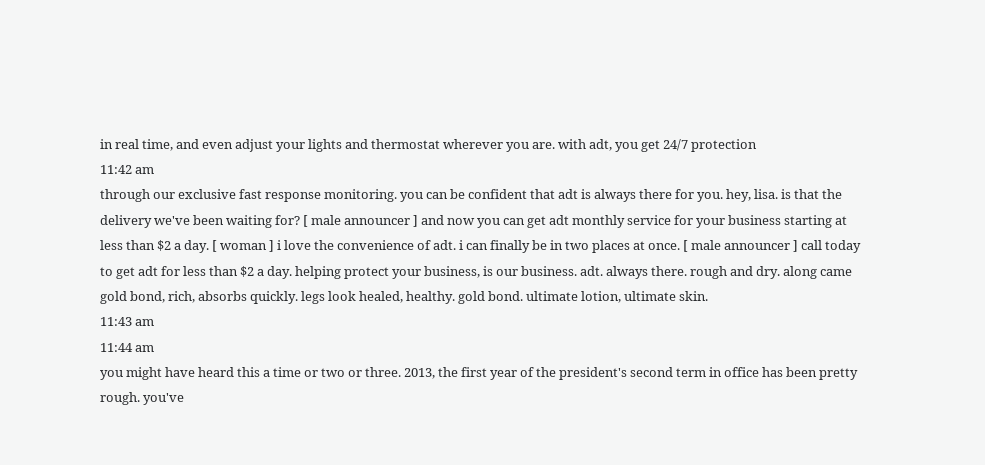in real time, and even adjust your lights and thermostat wherever you are. with adt, you get 24/7 protection
11:42 am
through our exclusive fast response monitoring. you can be confident that adt is always there for you. hey, lisa. is that the delivery we've been waiting for? [ male announcer ] and now you can get adt monthly service for your business starting at less than $2 a day. [ woman ] i love the convenience of adt. i can finally be in two places at once. [ male announcer ] call today to get adt for less than $2 a day. helping protect your business, is our business. adt. always there. rough and dry. along came gold bond, rich, absorbs quickly. legs look healed, healthy. gold bond. ultimate lotion, ultimate skin.
11:43 am
11:44 am
you might have heard this a time or two or three. 2013, the first year of the president's second term in office has been pretty rough. you've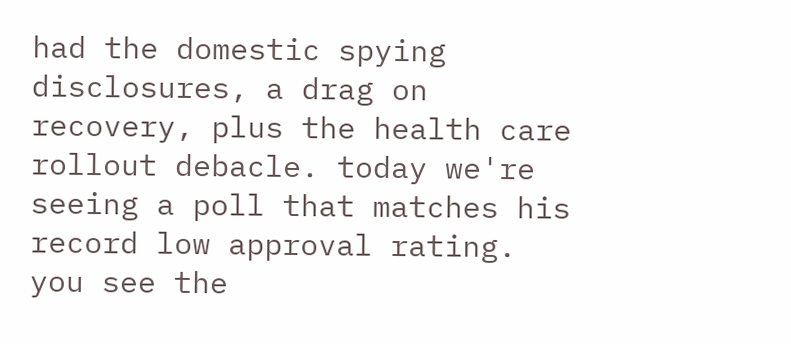had the domestic spying disclosures, a drag on recovery, plus the health care rollout debacle. today we're seeing a poll that matches his record low approval rating. you see the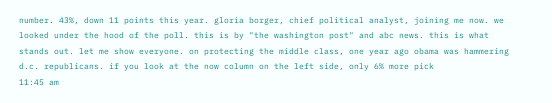number. 43%, down 11 points this year. gloria borger, chief political analyst, joining me now. we looked under the hood of the poll. this is by "the washington post" and abc news. this is what stands out. let me show everyone. on protecting the middle class, one year ago obama was hammering d.c. republicans. if you look at the now column on the left side, only 6% more pick
11:45 am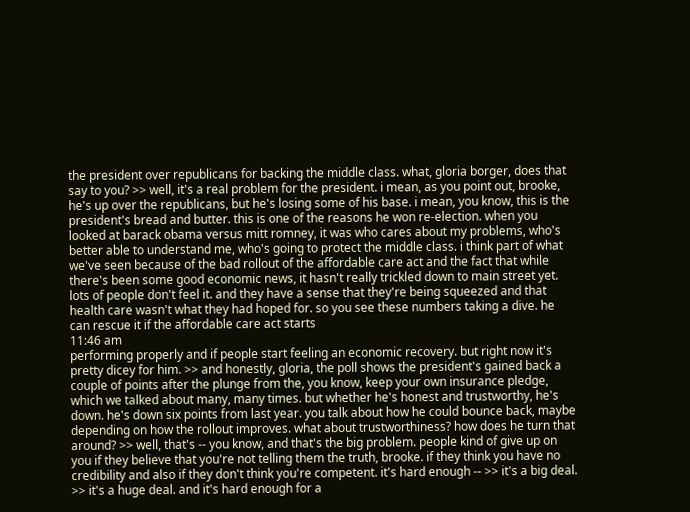the president over republicans for backing the middle class. what, gloria borger, does that say to you? >> well, it's a real problem for the president. i mean, as you point out, brooke, he's up over the republicans, but he's losing some of his base. i mean, you know, this is the president's bread and butter. this is one of the reasons he won re-election. when you looked at barack obama versus mitt romney, it was who cares about my problems, who's better able to understand me, who's going to protect the middle class. i think part of what we've seen because of the bad rollout of the affordable care act and the fact that while there's been some good economic news, it hasn't really trickled down to main street yet. lots of people don't feel it. and they have a sense that they're being squeezed and that health care wasn't what they had hoped for. so you see these numbers taking a dive. he can rescue it if the affordable care act starts
11:46 am
performing properly and if people start feeling an economic recovery. but right now it's pretty dicey for him. >> and honestly, gloria, the poll shows the president's gained back a couple of points after the plunge from the, you know, keep your own insurance pledge, which we talked about many, many times. but whether he's honest and trustworthy, he's down. he's down six points from last year. you talk about how he could bounce back, maybe depending on how the rollout improves. what about trustworthiness? how does he turn that around? >> well, that's -- you know, and that's the big problem. people kind of give up on you if they believe that you're not telling them the truth, brooke. if they think you have no credibility and also if they don't think you're competent. it's hard enough -- >> it's a big deal. >> it's a huge deal. and it's hard enough for a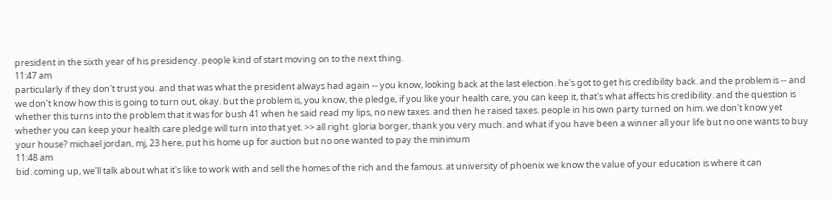president in the sixth year of his presidency. people kind of start moving on to the next thing.
11:47 am
particularly if they don't trust you. and that was what the president always had again -- you know, looking back at the last election. he's got to get his credibility back. and the problem is -- and we don't know how this is going to turn out, okay. but the problem is, you know, the pledge, if you like your health care, you can keep it, that's what affects his credibility. and the question is whether this turns into the problem that it was for bush 41 when he said read my lips, no new taxes. and then he raised taxes. people in his own party turned on him. we don't know yet whether you can keep your health care pledge will turn into that yet. >> all right. gloria borger, thank you very much. and what if you have been a winner all your life but no one wants to buy your house? michael jordan, mj, 23 here, put his home up for auction but no one wanted to pay the minimum
11:48 am
bid. coming up, we'll talk about what it's like to work with and sell the homes of the rich and the famous. at university of phoenix we know the value of your education is where it can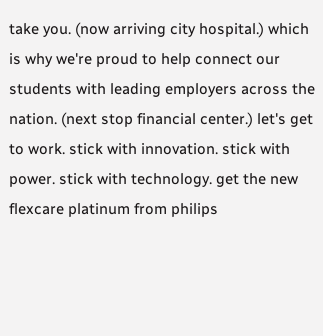take you. (now arriving city hospital.) which is why we're proud to help connect our students with leading employers across the nation. (next stop financial center.) let's get to work. stick with innovation. stick with power. stick with technology. get the new flexcare platinum from philips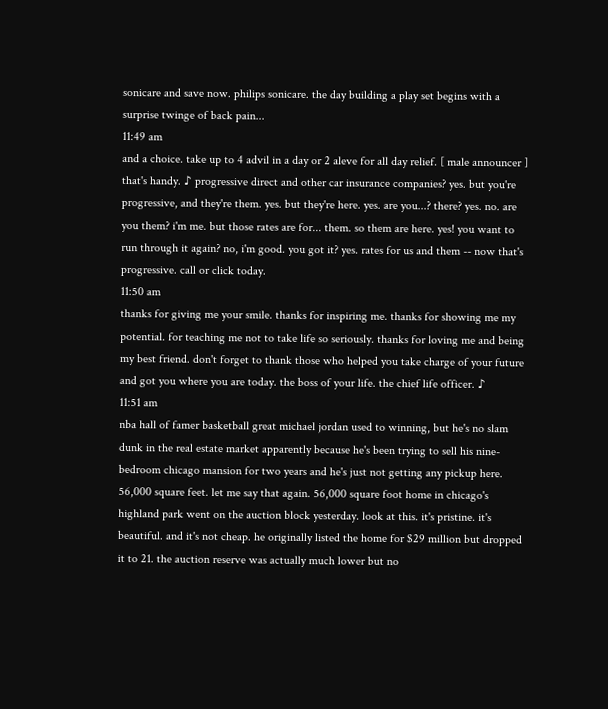sonicare and save now. philips sonicare. the day building a play set begins with a surprise twinge of back pain...
11:49 am
and a choice. take up to 4 advil in a day or 2 aleve for all day relief. [ male announcer ] that's handy. ♪ progressive direct and other car insurance companies? yes. but you're progressive, and they're them. yes. but they're here. yes. are you...? there? yes. no. are you them? i'm me. but those rates are for... them. so them are here. yes! you want to run through it again? no, i'm good. you got it? yes. rates for us and them -- now that's progressive. call or click today.
11:50 am
thanks for giving me your smile. thanks for inspiring me. thanks for showing me my potential. for teaching me not to take life so seriously. thanks for loving me and being my best friend. don't forget to thank those who helped you take charge of your future and got you where you are today. the boss of your life. the chief life officer. ♪
11:51 am
nba hall of famer basketball great michael jordan used to winning, but he's no slam dunk in the real estate market apparently because he's been trying to sell his nine-bedroom chicago mansion for two years and he's just not getting any pickup here. 56,000 square feet. let me say that again. 56,000 square foot home in chicago's highland park went on the auction block yesterday. look at this. it's pristine. it's beautiful. and it's not cheap. he originally listed the home for $29 million but dropped it to 21. the auction reserve was actually much lower but no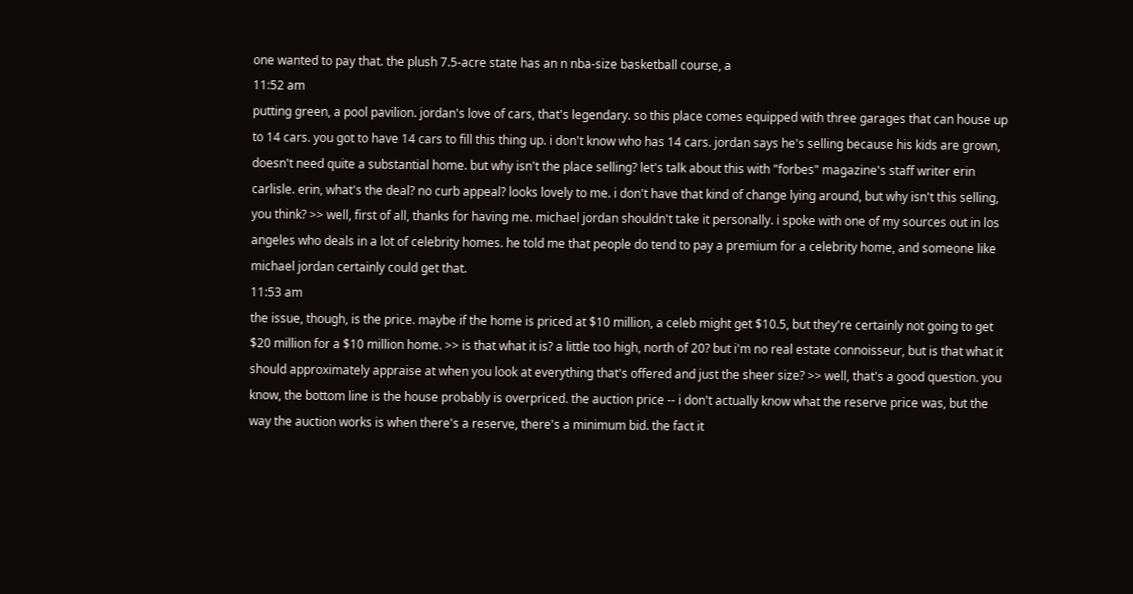one wanted to pay that. the plush 7.5-acre state has an n nba-size basketball course, a
11:52 am
putting green, a pool pavilion. jordan's love of cars, that's legendary. so this place comes equipped with three garages that can house up to 14 cars. you got to have 14 cars to fill this thing up. i don't know who has 14 cars. jordan says he's selling because his kids are grown, doesn't need quite a substantial home. but why isn't the place selling? let's talk about this with "forbes" magazine's staff writer erin carlisle. erin, what's the deal? no curb appeal? looks lovely to me. i don't have that kind of change lying around, but why isn't this selling, you think? >> well, first of all, thanks for having me. michael jordan shouldn't take it personally. i spoke with one of my sources out in los angeles who deals in a lot of celebrity homes. he told me that people do tend to pay a premium for a celebrity home, and someone like michael jordan certainly could get that.
11:53 am
the issue, though, is the price. maybe if the home is priced at $10 million, a celeb might get $10.5, but they're certainly not going to get $20 million for a $10 million home. >> is that what it is? a little too high, north of 20? but i'm no real estate connoisseur, but is that what it should approximately appraise at when you look at everything that's offered and just the sheer size? >> well, that's a good question. you know, the bottom line is the house probably is overpriced. the auction price -- i don't actually know what the reserve price was, but the way the auction works is when there's a reserve, there's a minimum bid. the fact it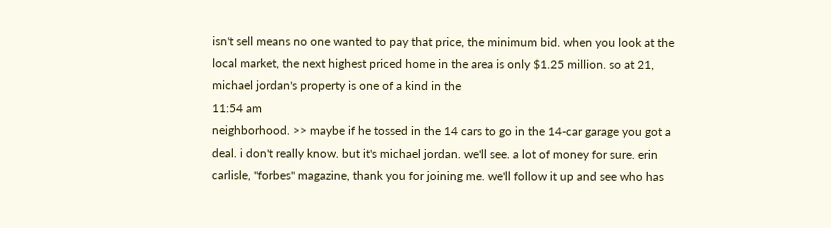isn't sell means no one wanted to pay that price, the minimum bid. when you look at the local market, the next highest priced home in the area is only $1.25 million. so at 21, michael jordan's property is one of a kind in the
11:54 am
neighborhood. >> maybe if he tossed in the 14 cars to go in the 14-car garage you got a deal. i don't really know. but it's michael jordan. we'll see. a lot of money for sure. erin carlisle, "forbes" magazine, thank you for joining me. we'll follow it up and see who has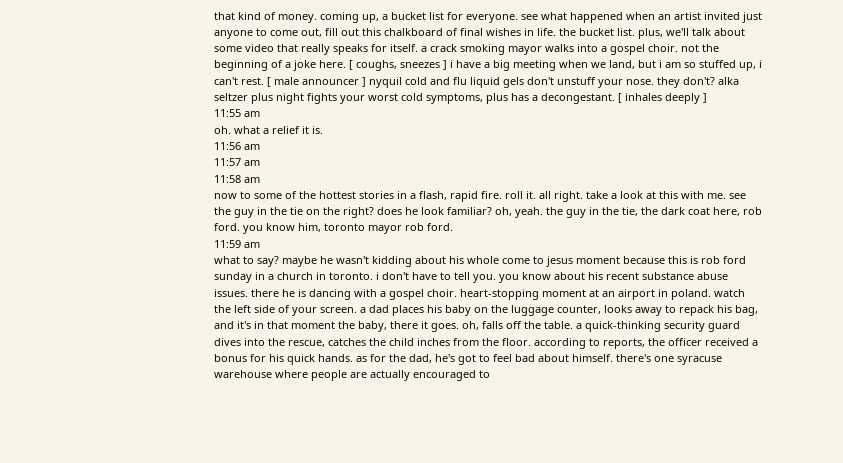that kind of money. coming up, a bucket list for everyone. see what happened when an artist invited just anyone to come out, fill out this chalkboard of final wishes in life. the bucket list. plus, we'll talk about some video that really speaks for itself. a crack smoking mayor walks into a gospel choir. not the beginning of a joke here. [ coughs, sneezes ] i have a big meeting when we land, but i am so stuffed up, i can't rest. [ male announcer ] nyquil cold and flu liquid gels don't unstuff your nose. they don't? alka seltzer plus night fights your worst cold symptoms, plus has a decongestant. [ inhales deeply ]
11:55 am
oh. what a relief it is.
11:56 am
11:57 am
11:58 am
now to some of the hottest stories in a flash, rapid fire. roll it. all right. take a look at this with me. see the guy in the tie on the right? does he look familiar? oh, yeah. the guy in the tie, the dark coat here, rob ford. you know him, toronto mayor rob ford.
11:59 am
what to say? maybe he wasn't kidding about his whole come to jesus moment because this is rob ford sunday in a church in toronto. i don't have to tell you. you know about his recent substance abuse issues. there he is dancing with a gospel choir. heart-stopping moment at an airport in poland. watch the left side of your screen. a dad places his baby on the luggage counter, looks away to repack his bag, and it's in that moment the baby, there it goes. oh, falls off the table. a quick-thinking security guard dives into the rescue, catches the child inches from the floor. according to reports, the officer received a bonus for his quick hands. as for the dad, he's got to feel bad about himself. there's one syracuse warehouse where people are actually encouraged to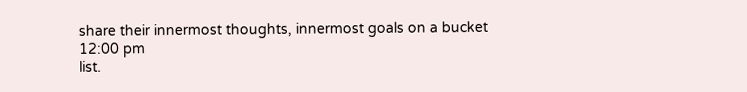share their innermost thoughts, innermost goals on a bucket
12:00 pm
list.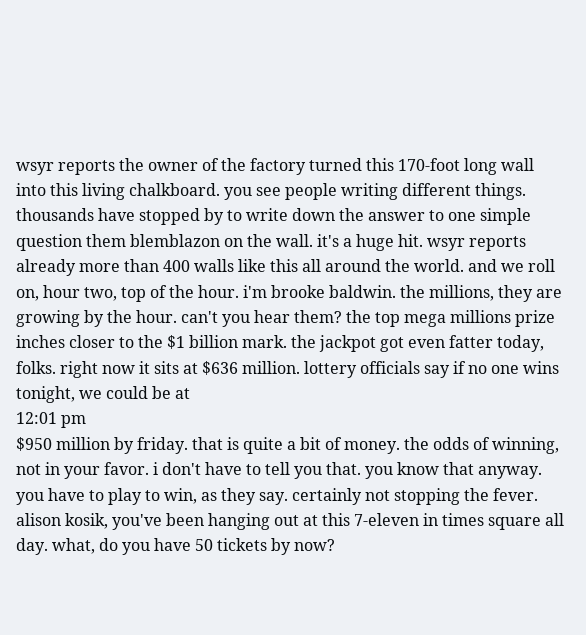wsyr reports the owner of the factory turned this 170-foot long wall into this living chalkboard. you see people writing different things. thousands have stopped by to write down the answer to one simple question them blemblazon on the wall. it's a huge hit. wsyr reports already more than 400 walls like this all around the world. and we roll on, hour two, top of the hour. i'm brooke baldwin. the millions, they are growing by the hour. can't you hear them? the top mega millions prize inches closer to the $1 billion mark. the jackpot got even fatter today, folks. right now it sits at $636 million. lottery officials say if no one wins tonight, we could be at
12:01 pm
$950 million by friday. that is quite a bit of money. the odds of winning, not in your favor. i don't have to tell you that. you know that anyway. you have to play to win, as they say. certainly not stopping the fever. alison kosik, you've been hanging out at this 7-eleven in times square all day. what, do you have 50 tickets by now?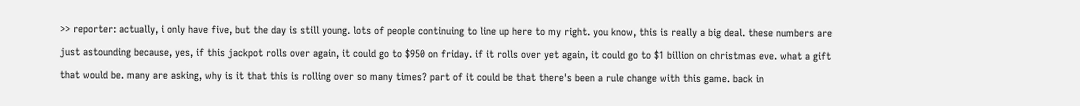>> reporter: actually, i only have five, but the day is still young. lots of people continuing to line up here to my right. you know, this is really a big deal. these numbers are just astounding because, yes, if this jackpot rolls over again, it could go to $950 on friday. if it rolls over yet again, it could go to $1 billion on christmas eve. what a gift that would be. many are asking, why is it that this is rolling over so many times? part of it could be that there's been a rule change with this game. back in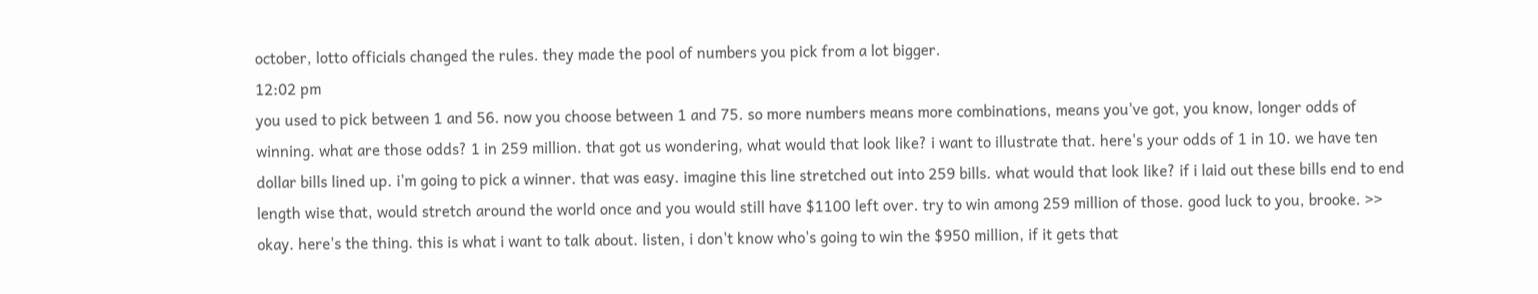october, lotto officials changed the rules. they made the pool of numbers you pick from a lot bigger.
12:02 pm
you used to pick between 1 and 56. now you choose between 1 and 75. so more numbers means more combinations, means you've got, you know, longer odds of winning. what are those odds? 1 in 259 million. that got us wondering, what would that look like? i want to illustrate that. here's your odds of 1 in 10. we have ten dollar bills lined up. i'm going to pick a winner. that was easy. imagine this line stretched out into 259 bills. what would that look like? if i laid out these bills end to end length wise that, would stretch around the world once and you would still have $1100 left over. try to win among 259 million of those. good luck to you, brooke. >> okay. here's the thing. this is what i want to talk about. listen, i don't know who's going to win the $950 million, if it gets that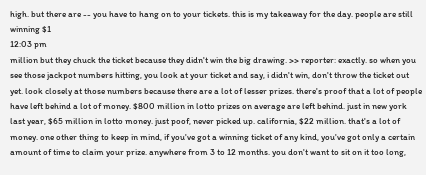high. but there are -- you have to hang on to your tickets. this is my takeaway for the day. people are still winning $1
12:03 pm
million but they chuck the ticket because they didn't win the big drawing. >> reporter: exactly. so when you see those jackpot numbers hitting, you look at your ticket and say, i didn't win, don't throw the ticket out yet. look closely at those numbers because there are a lot of lesser prizes. there's proof that a lot of people have left behind a lot of money. $800 million in lotto prizes on average are left behind. just in new york last year, $65 million in lotto money. just poof, never picked up. california, $22 million. that's a lot of money. one other thing to keep in mind, if you've got a winning ticket of any kind, you've got only a certain amount of time to claim your prize. anywhere from 3 to 12 months. you don't want to sit on it too long,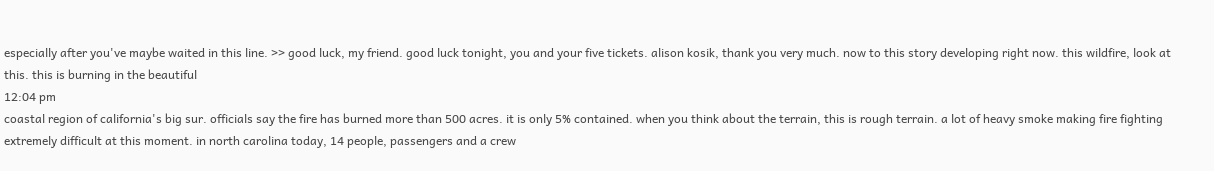especially after you've maybe waited in this line. >> good luck, my friend. good luck tonight, you and your five tickets. alison kosik, thank you very much. now to this story developing right now. this wildfire, look at this. this is burning in the beautiful
12:04 pm
coastal region of california's big sur. officials say the fire has burned more than 500 acres. it is only 5% contained. when you think about the terrain, this is rough terrain. a lot of heavy smoke making fire fighting extremely difficult at this moment. in north carolina today, 14 people, passengers and a crew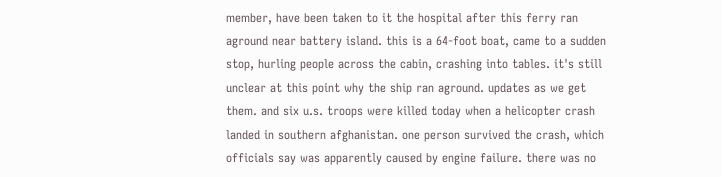member, have been taken to it the hospital after this ferry ran aground near battery island. this is a 64-foot boat, came to a sudden stop, hurling people across the cabin, crashing into tables. it's still unclear at this point why the ship ran aground. updates as we get them. and six u.s. troops were killed today when a helicopter crash landed in southern afghanistan. one person survived the crash, which officials say was apparently caused by engine failure. there was no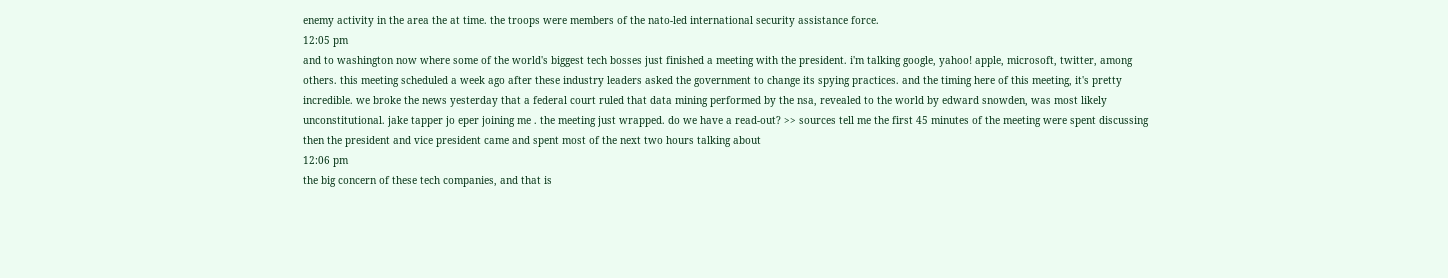enemy activity in the area the at time. the troops were members of the nato-led international security assistance force.
12:05 pm
and to washington now where some of the world's biggest tech bosses just finished a meeting with the president. i'm talking google, yahoo! apple, microsoft, twitter, among others. this meeting scheduled a week ago after these industry leaders asked the government to change its spying practices. and the timing here of this meeting, it's pretty incredible. we broke the news yesterday that a federal court ruled that data mining performed by the nsa, revealed to the world by edward snowden, was most likely unconstitutional. jake tapper jo eper joining me . the meeting just wrapped. do we have a read-out? >> sources tell me the first 45 minutes of the meeting were spent discussing then the president and vice president came and spent most of the next two hours talking about
12:06 pm
the big concern of these tech companies, and that is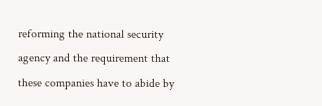reforming the national security agency and the requirement that these companies have to abide by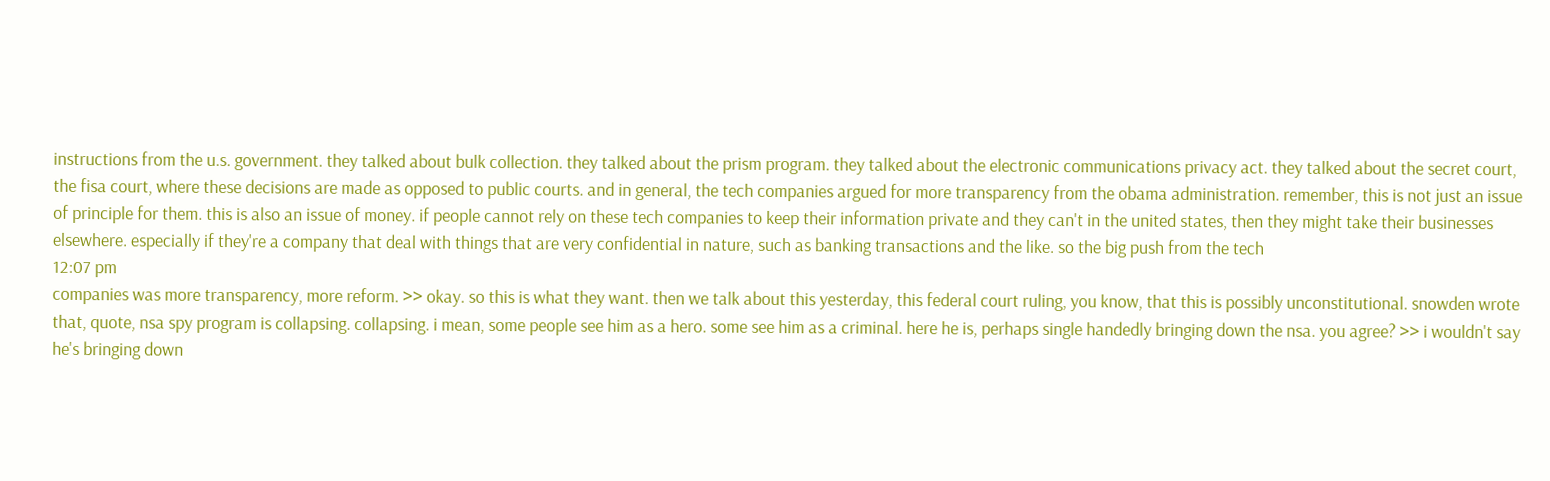instructions from the u.s. government. they talked about bulk collection. they talked about the prism program. they talked about the electronic communications privacy act. they talked about the secret court, the fisa court, where these decisions are made as opposed to public courts. and in general, the tech companies argued for more transparency from the obama administration. remember, this is not just an issue of principle for them. this is also an issue of money. if people cannot rely on these tech companies to keep their information private and they can't in the united states, then they might take their businesses elsewhere. especially if they're a company that deal with things that are very confidential in nature, such as banking transactions and the like. so the big push from the tech
12:07 pm
companies was more transparency, more reform. >> okay. so this is what they want. then we talk about this yesterday, this federal court ruling, you know, that this is possibly unconstitutional. snowden wrote that, quote, nsa spy program is collapsing. collapsing. i mean, some people see him as a hero. some see him as a criminal. here he is, perhaps single handedly bringing down the nsa. you agree? >> i wouldn't say he's bringing down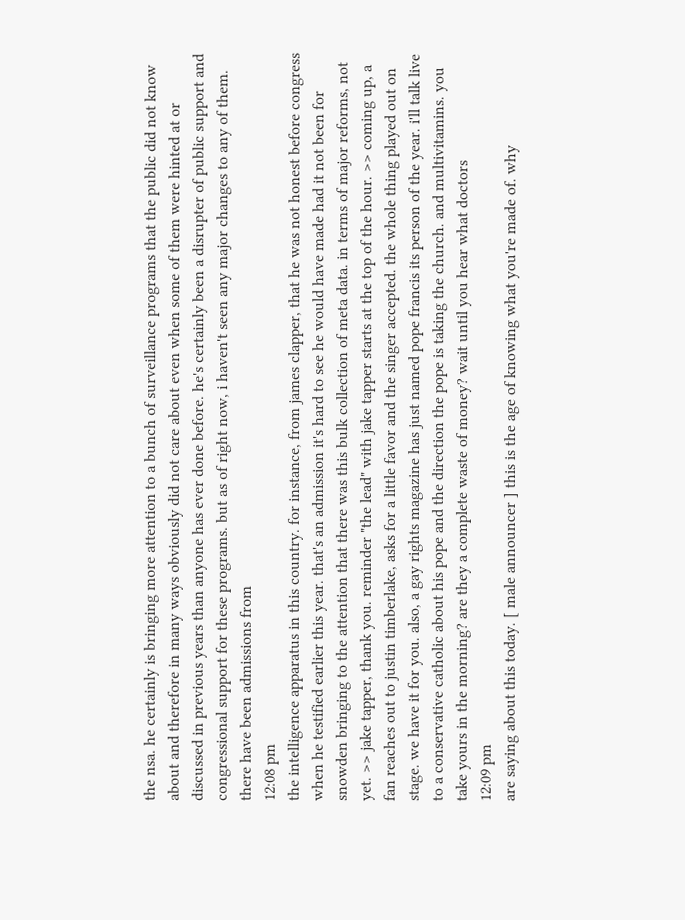the nsa. he certainly is bringing more attention to a bunch of surveillance programs that the public did not know about and therefore in many ways obviously did not care about even when some of them were hinted at or discussed in previous years than anyone has ever done before. he's certainly been a disrupter of public support and congressional support for these programs. but as of right now, i haven't seen any major changes to any of them. there have been admissions from
12:08 pm
the intelligence apparatus in this country. for instance, from james clapper, that he was not honest before congress when he testified earlier this year. that's an admission it's hard to see he would have made had it not been for snowden bringing to the attention that there was this bulk collection of meta data. in terms of major reforms, not yet. >> jake tapper, thank you. reminder "the lead" with jake tapper starts at the top of the hour. >> coming up, a fan reaches out to justin timberlake, asks for a little favor and the singer accepted. the whole thing played out on stage. we have it for you. also, a gay rights magazine has just named pope francis its person of the year. i'll talk live to a conservative catholic about his pope and the direction the pope is taking the church. and multivitamins. you take yours in the morning? are they a complete waste of money? wait until you hear what doctors
12:09 pm
are saying about this today. [ male announcer ] this is the age of knowing what you're made of. why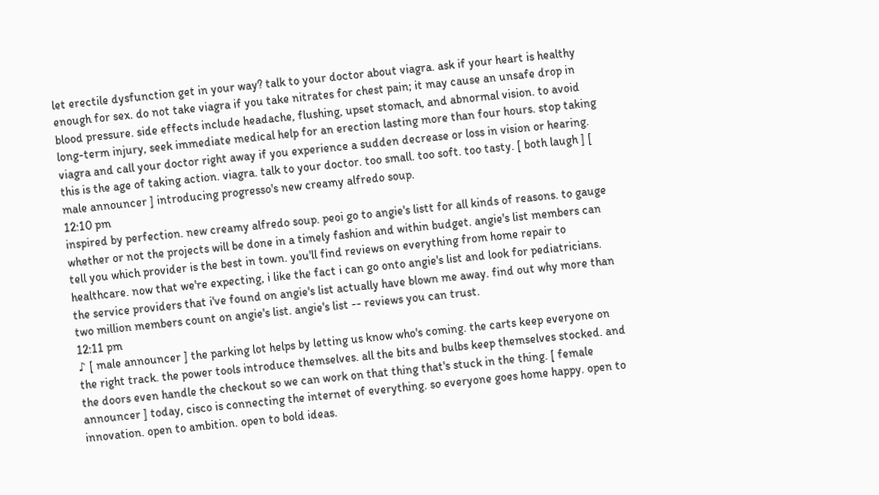let erectile dysfunction get in your way? talk to your doctor about viagra. ask if your heart is healthy enough for sex. do not take viagra if you take nitrates for chest pain; it may cause an unsafe drop in blood pressure. side effects include headache, flushing, upset stomach, and abnormal vision. to avoid long-term injury, seek immediate medical help for an erection lasting more than four hours. stop taking viagra and call your doctor right away if you experience a sudden decrease or loss in vision or hearing. this is the age of taking action. viagra. talk to your doctor. too small. too soft. too tasty. [ both laugh ] [ male announcer ] introducing progresso's new creamy alfredo soup.
12:10 pm
inspired by perfection. new creamy alfredo soup. peoi go to angie's listt for all kinds of reasons. to gauge whether or not the projects will be done in a timely fashion and within budget. angie's list members can tell you which provider is the best in town. you'll find reviews on everything from home repair to healthcare. now that we're expecting, i like the fact i can go onto angie's list and look for pediatricians. the service providers that i've found on angie's list actually have blown me away. find out why more than two million members count on angie's list. angie's list -- reviews you can trust.
12:11 pm
♪ [ male announcer ] the parking lot helps by letting us know who's coming. the carts keep everyone on the right track. the power tools introduce themselves. all the bits and bulbs keep themselves stocked. and the doors even handle the checkout so we can work on that thing that's stuck in the thing. [ female announcer ] today, cisco is connecting the internet of everything. so everyone goes home happy. open to innovation. open to ambition. open to bold ideas.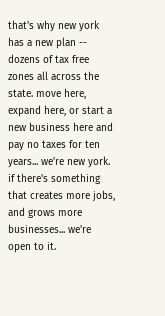that's why new york has a new plan -- dozens of tax free zones all across the state. move here, expand here, or start a new business here and pay no taxes for ten years... we're new york. if there's something that creates more jobs, and grows more businesses... we're open to it.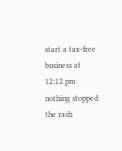start a tax-free business at
12:12 pm
nothing stopped the rash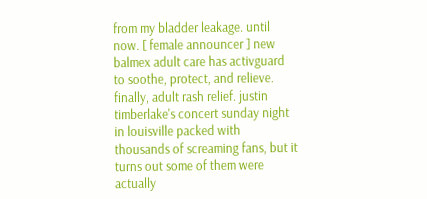from my bladder leakage. until now. [ female announcer ] new balmex adult care has activguard to soothe, protect, and relieve. finally, adult rash relief. justin timberlake's concert sunday night in louisville packed with thousands of screaming fans, but it turns out some of them were actually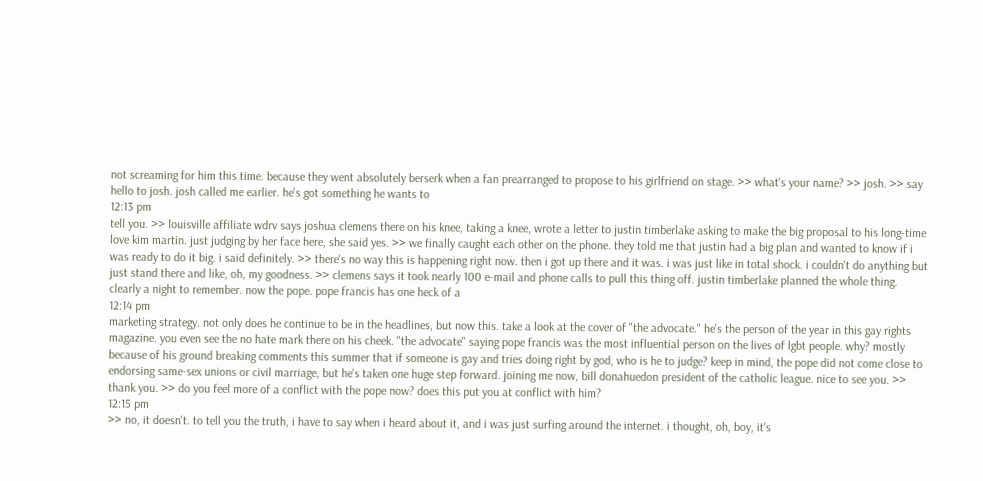not screaming for him this time. because they went absolutely berserk when a fan prearranged to propose to his girlfriend on stage. >> what's your name? >> josh. >> say hello to josh. josh called me earlier. he's got something he wants to
12:13 pm
tell you. >> louisville affiliate wdrv says joshua clemens there on his knee, taking a knee, wrote a letter to justin timberlake asking to make the big proposal to his long-time love kim martin. just judging by her face here, she said yes. >> we finally caught each other on the phone. they told me that justin had a big plan and wanted to know if i was ready to do it big. i said definitely. >> there's no way this is happening right now. then i got up there and it was. i was just like in total shock. i couldn't do anything but just stand there and like, oh, my goodness. >> clemens says it took nearly 100 e-mail and phone calls to pull this thing off. justin timberlake planned the whole thing. clearly a night to remember. now the pope. pope francis has one heck of a
12:14 pm
marketing strategy. not only does he continue to be in the headlines, but now this. take a look at the cover of "the advocate." he's the person of the year in this gay rights magazine. you even see the no hate mark there on his cheek. "the advocate" saying pope francis was the most influential person on the lives of lgbt people. why? mostly because of his ground breaking comments this summer that if someone is gay and tries doing right by god, who is he to judge? keep in mind, the pope did not come close to endorsing same-sex unions or civil marriage, but he's taken one huge step forward. joining me now, bill donahuedon president of the catholic league. nice to see you. >> thank you. >> do you feel more of a conflict with the pope now? does this put you at conflict with him?
12:15 pm
>> no, it doesn't. to tell you the truth, i have to say when i heard about it, and i was just surfing around the internet. i thought, oh, boy, it's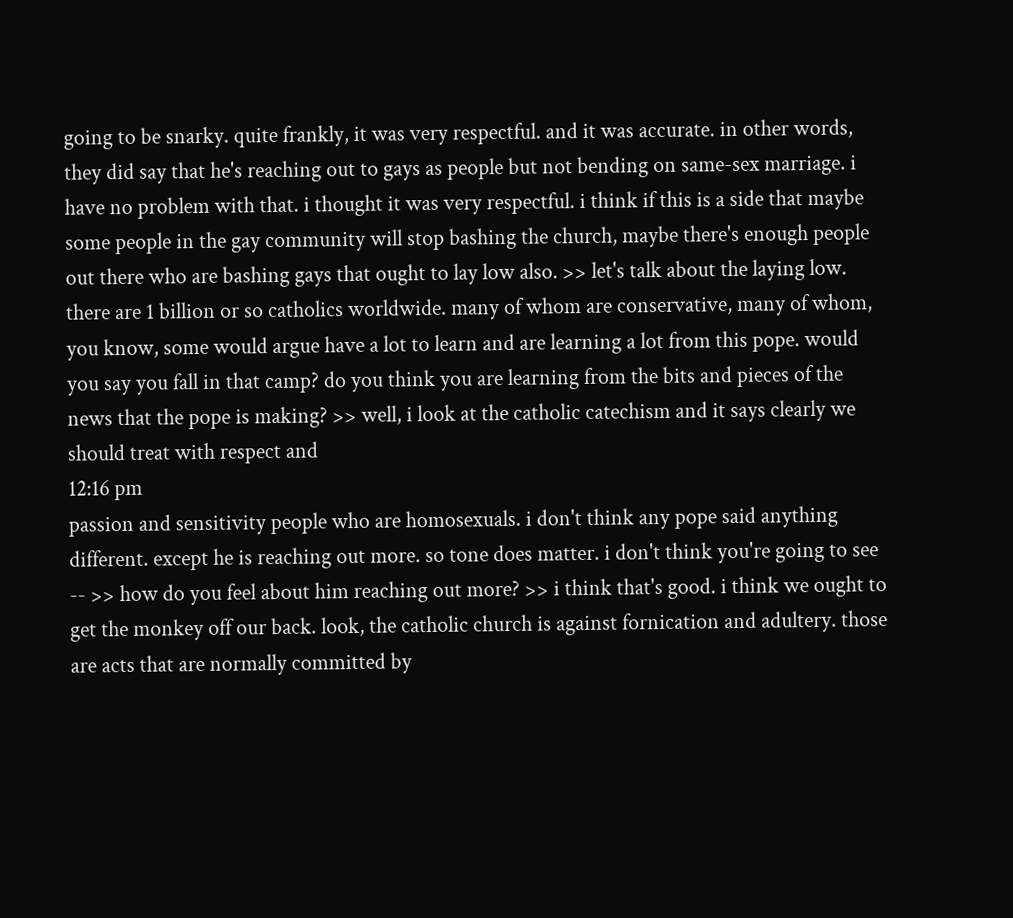going to be snarky. quite frankly, it was very respectful. and it was accurate. in other words, they did say that he's reaching out to gays as people but not bending on same-sex marriage. i have no problem with that. i thought it was very respectful. i think if this is a side that maybe some people in the gay community will stop bashing the church, maybe there's enough people out there who are bashing gays that ought to lay low also. >> let's talk about the laying low. there are 1 billion or so catholics worldwide. many of whom are conservative, many of whom, you know, some would argue have a lot to learn and are learning a lot from this pope. would you say you fall in that camp? do you think you are learning from the bits and pieces of the news that the pope is making? >> well, i look at the catholic catechism and it says clearly we should treat with respect and
12:16 pm
passion and sensitivity people who are homosexuals. i don't think any pope said anything different. except he is reaching out more. so tone does matter. i don't think you're going to see -- >> how do you feel about him reaching out more? >> i think that's good. i think we ought to get the monkey off our back. look, the catholic church is against fornication and adultery. those are acts that are normally committed by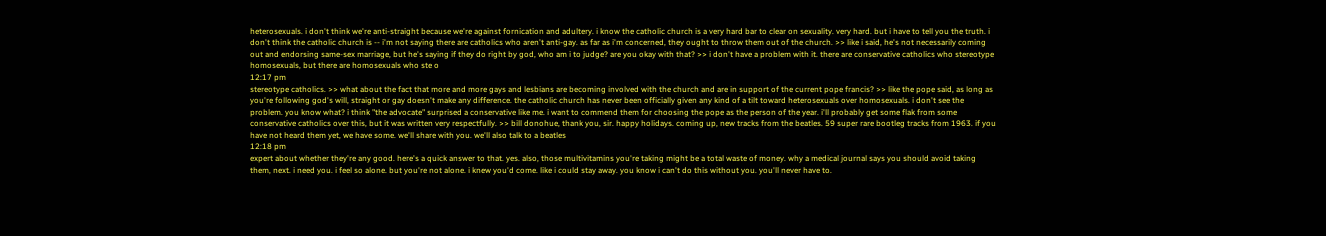heterosexuals. i don't think we're anti-straight because we're against fornication and adultery. i know the catholic church is a very hard bar to clear on sexuality. very hard. but i have to tell you the truth. i don't think the catholic church is -- i'm not saying there are catholics who aren't anti-gay. as far as i'm concerned, they ought to throw them out of the church. >> like i said, he's not necessarily coming out and endorsing same-sex marriage, but he's saying if they do right by god, who am i to judge? are you okay with that? >> i don't have a problem with it. there are conservative catholics who stereotype homosexuals, but there are homosexuals who ste o
12:17 pm
stereotype catholics. >> what about the fact that more and more gays and lesbians are becoming involved with the church and are in support of the current pope francis? >> like the pope said, as long as you're following god's will, straight or gay doesn't make any difference. the catholic church has never been officially given any kind of a tilt toward heterosexuals over homosexuals. i don't see the problem. you know what? i think "the advocate" surprised a conservative like me. i want to commend them for choosing the pope as the person of the year. i'll probably get some flak from some conservative catholics over this, but it was written very respectfully. >> bill donohue, thank you, sir. happy holidays. coming up, new tracks from the beatles. 59 super rare bootleg tracks from 1963. if you have not heard them yet, we have some. we'll share with you. we'll also talk to a beatles
12:18 pm
expert about whether they're any good. here's a quick answer to that. yes. also, those multivitamins you're taking might be a total waste of money. why a medical journal says you should avoid taking them, next. i need you. i feel so alone. but you're not alone. i knew you'd come. like i could stay away. you know i can't do this without you. you'll never have to.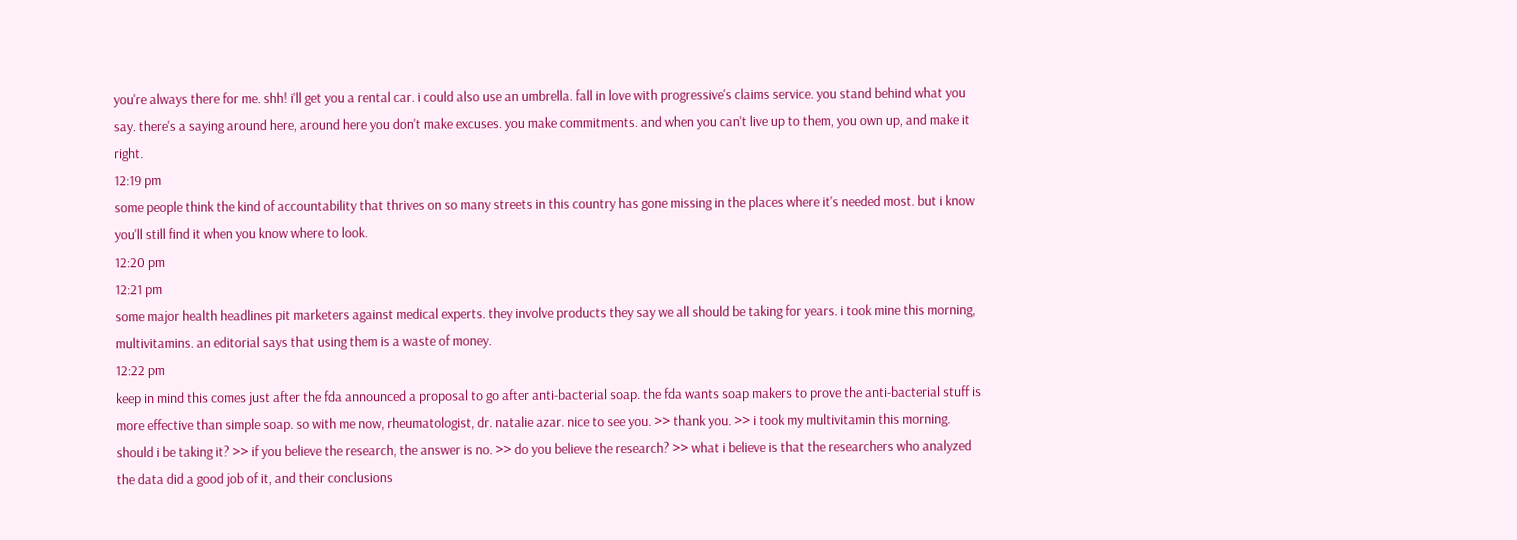you're always there for me. shh! i'll get you a rental car. i could also use an umbrella. fall in love with progressive's claims service. you stand behind what you say. there's a saying around here, around here you don't make excuses. you make commitments. and when you can't live up to them, you own up, and make it right.
12:19 pm
some people think the kind of accountability that thrives on so many streets in this country has gone missing in the places where it's needed most. but i know you'll still find it when you know where to look.
12:20 pm
12:21 pm
some major health headlines pit marketers against medical experts. they involve products they say we all should be taking for years. i took mine this morning, multivitamins. an editorial says that using them is a waste of money.
12:22 pm
keep in mind this comes just after the fda announced a proposal to go after anti-bacterial soap. the fda wants soap makers to prove the anti-bacterial stuff is more effective than simple soap. so with me now, rheumatologist, dr. natalie azar. nice to see you. >> thank you. >> i took my multivitamin this morning. should i be taking it? >> if you believe the research, the answer is no. >> do you believe the research? >> what i believe is that the researchers who analyzed the data did a good job of it, and their conclusions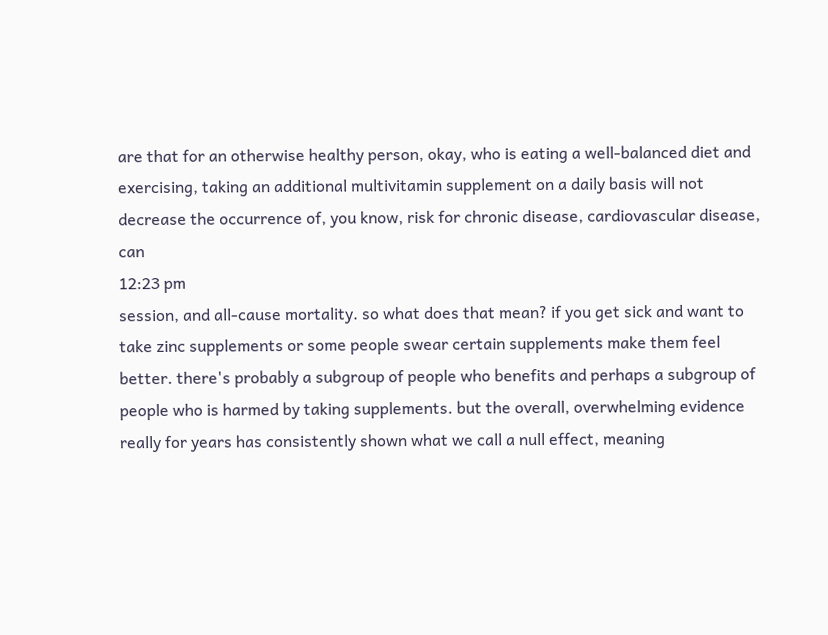are that for an otherwise healthy person, okay, who is eating a well-balanced diet and exercising, taking an additional multivitamin supplement on a daily basis will not decrease the occurrence of, you know, risk for chronic disease, cardiovascular disease, can
12:23 pm
session, and all-cause mortality. so what does that mean? if you get sick and want to take zinc supplements or some people swear certain supplements make them feel better. there's probably a subgroup of people who benefits and perhaps a subgroup of people who is harmed by taking supplements. but the overall, overwhelming evidence really for years has consistently shown what we call a null effect, meaning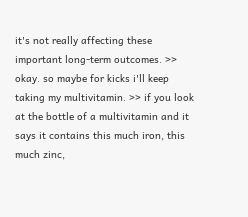it's not really affecting these important long-term outcomes. >> okay. so maybe for kicks i'll keep taking my multivitamin. >> if you look at the bottle of a multivitamin and it says it contains this much iron, this much zinc,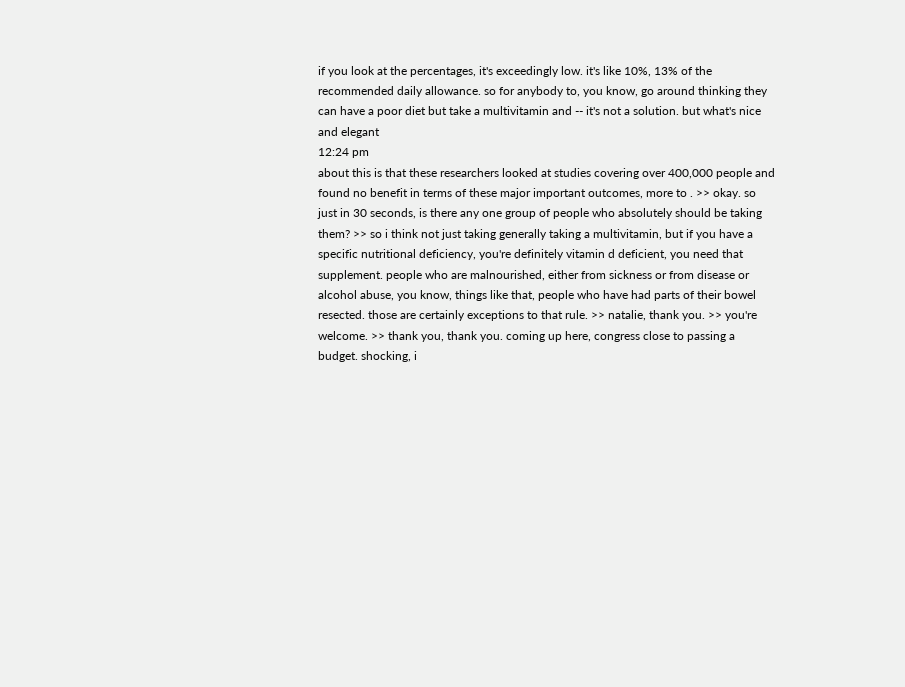if you look at the percentages, it's exceedingly low. it's like 10%, 13% of the recommended daily allowance. so for anybody to, you know, go around thinking they can have a poor diet but take a multivitamin and -- it's not a solution. but what's nice and elegant
12:24 pm
about this is that these researchers looked at studies covering over 400,000 people and found no benefit in terms of these major important outcomes, more to . >> okay. so just in 30 seconds, is there any one group of people who absolutely should be taking them? >> so i think not just taking generally taking a multivitamin, but if you have a specific nutritional deficiency, you're definitely vitamin d deficient, you need that supplement. people who are malnourished, either from sickness or from disease or alcohol abuse, you know, things like that, people who have had parts of their bowel resected. those are certainly exceptions to that rule. >> natalie, thank you. >> you're welcome. >> thank you, thank you. coming up here, congress close to passing a budget. shocking, i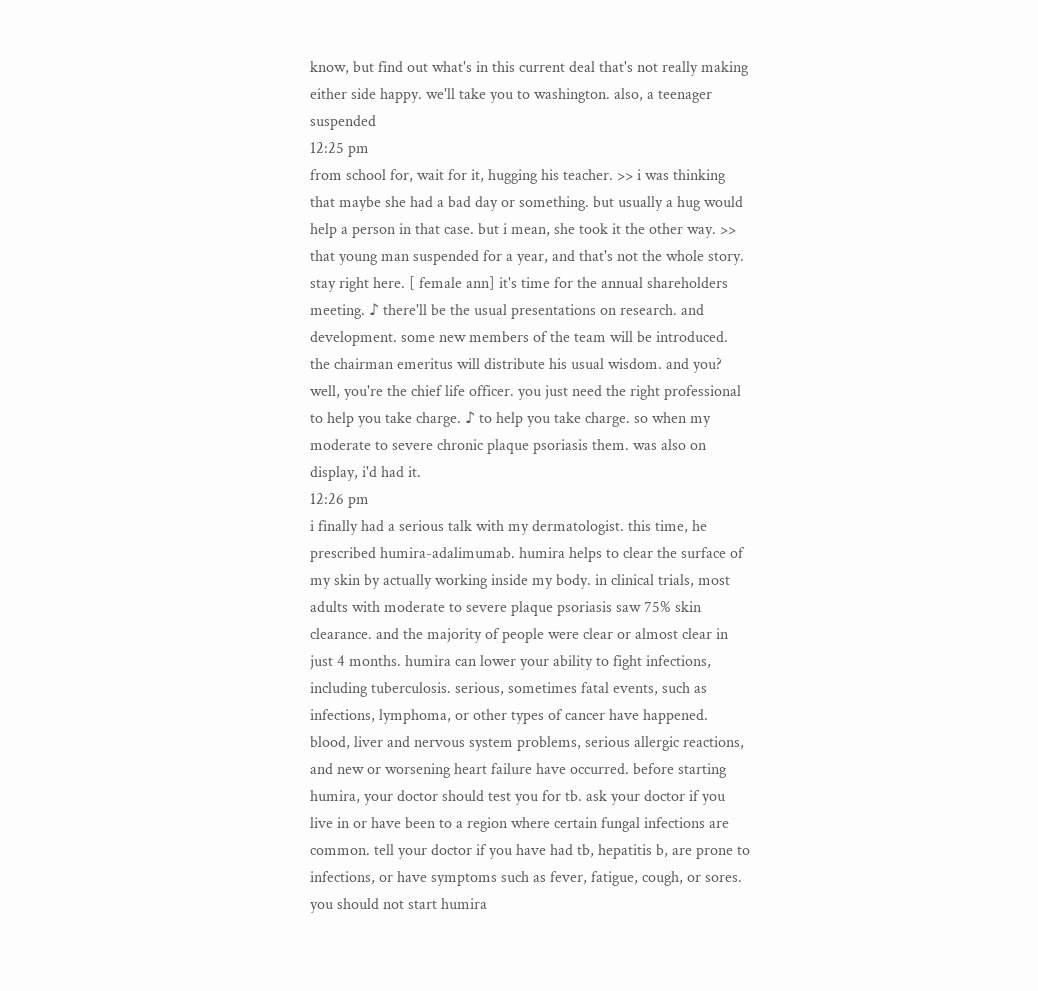know, but find out what's in this current deal that's not really making either side happy. we'll take you to washington. also, a teenager suspended
12:25 pm
from school for, wait for it, hugging his teacher. >> i was thinking that maybe she had a bad day or something. but usually a hug would help a person in that case. but i mean, she took it the other way. >> that young man suspended for a year, and that's not the whole story. stay right here. [ female ann] it's time for the annual shareholders meeting. ♪ there'll be the usual presentations on research. and development. some new members of the team will be introduced. the chairman emeritus will distribute his usual wisdom. and you? well, you're the chief life officer. you just need the right professional to help you take charge. ♪ to help you take charge. so when my moderate to severe chronic plaque psoriasis them. was also on display, i'd had it.
12:26 pm
i finally had a serious talk with my dermatologist. this time, he prescribed humira-adalimumab. humira helps to clear the surface of my skin by actually working inside my body. in clinical trials, most adults with moderate to severe plaque psoriasis saw 75% skin clearance. and the majority of people were clear or almost clear in just 4 months. humira can lower your ability to fight infections, including tuberculosis. serious, sometimes fatal events, such as infections, lymphoma, or other types of cancer have happened. blood, liver and nervous system problems, serious allergic reactions, and new or worsening heart failure have occurred. before starting humira, your doctor should test you for tb. ask your doctor if you live in or have been to a region where certain fungal infections are common. tell your doctor if you have had tb, hepatitis b, are prone to infections, or have symptoms such as fever, fatigue, cough, or sores. you should not start humira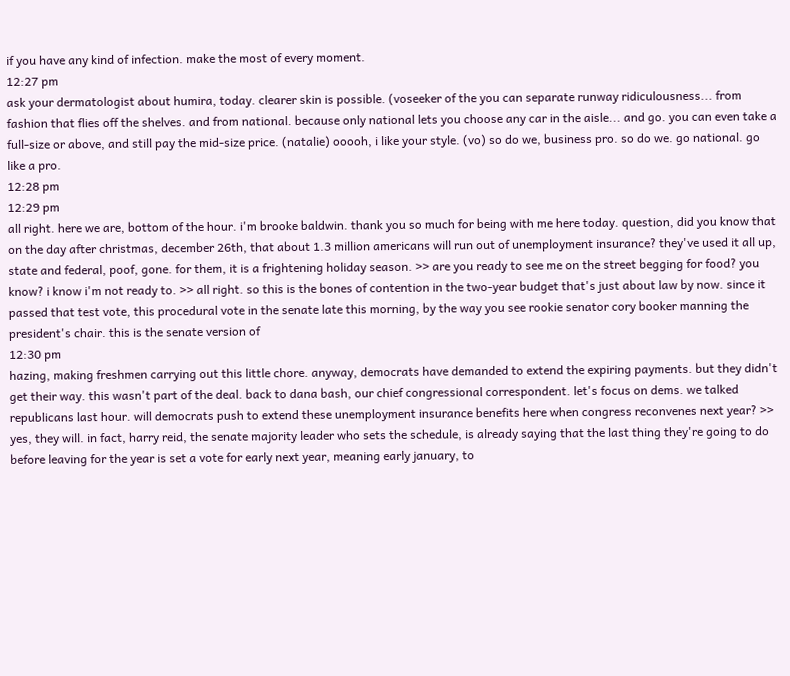if you have any kind of infection. make the most of every moment.
12:27 pm
ask your dermatologist about humira, today. clearer skin is possible. (voseeker of the you can separate runway ridiculousness... from fashion that flies off the shelves. and from national. because only national lets you choose any car in the aisle... and go. you can even take a full-size or above, and still pay the mid-size price. (natalie) ooooh, i like your style. (vo) so do we, business pro. so do we. go national. go like a pro.
12:28 pm
12:29 pm
all right. here we are, bottom of the hour. i'm brooke baldwin. thank you so much for being with me here today. question, did you know that on the day after christmas, december 26th, that about 1.3 million americans will run out of unemployment insurance? they've used it all up, state and federal, poof, gone. for them, it is a frightening holiday season. >> are you ready to see me on the street begging for food? you know? i know i'm not ready to. >> all right. so this is the bones of contention in the two-year budget that's just about law by now. since it passed that test vote, this procedural vote in the senate late this morning, by the way you see rookie senator cory booker manning the president's chair. this is the senate version of
12:30 pm
hazing, making freshmen carrying out this little chore. anyway, democrats have demanded to extend the expiring payments. but they didn't get their way. this wasn't part of the deal. back to dana bash, our chief congressional correspondent. let's focus on dems. we talked republicans last hour. will democrats push to extend these unemployment insurance benefits here when congress reconvenes next year? >> yes, they will. in fact, harry reid, the senate majority leader who sets the schedule, is already saying that the last thing they're going to do before leaving for the year is set a vote for early next year, meaning early january, to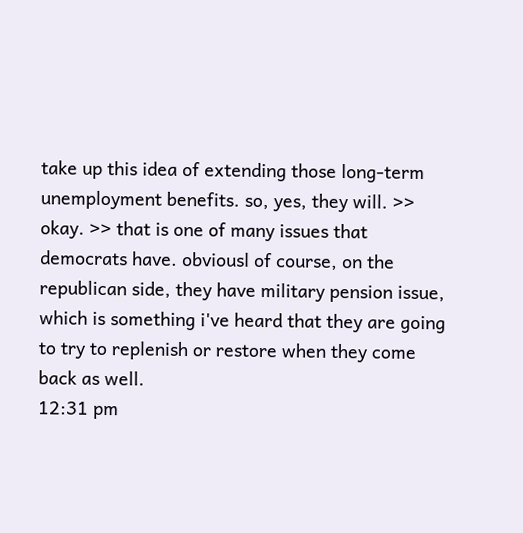take up this idea of extending those long-term unemployment benefits. so, yes, they will. >> okay. >> that is one of many issues that democrats have. obviousl of course, on the republican side, they have military pension issue, which is something i've heard that they are going to try to replenish or restore when they come back as well.
12:31 pm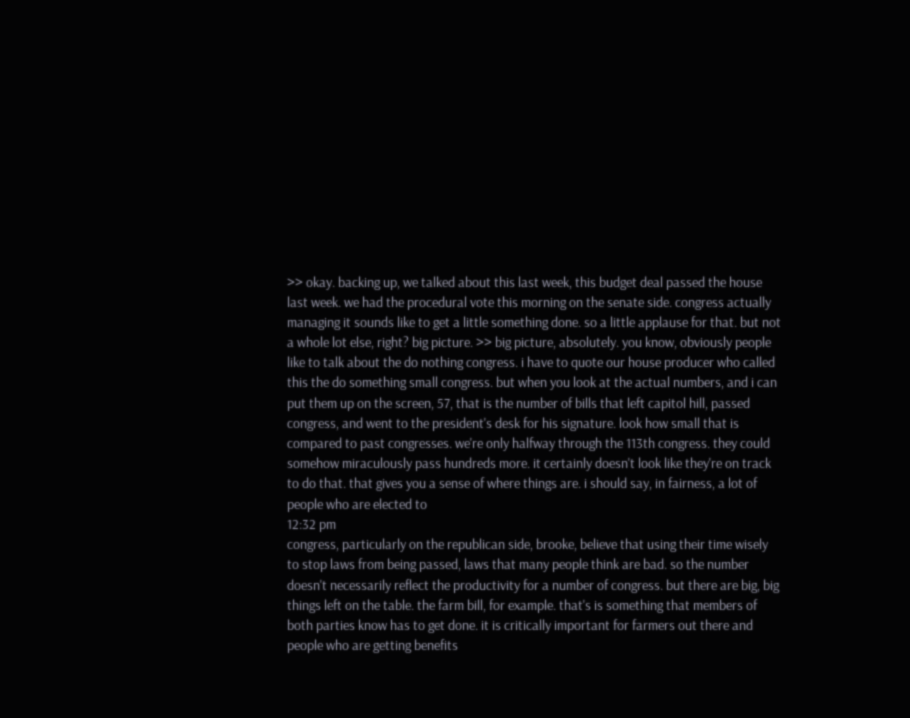>> okay. backing up, we talked about this last week, this budget deal passed the house last week. we had the procedural vote this morning on the senate side. congress actually managing it sounds like to get a little something done. so a little applause for that. but not a whole lot else, right? big picture. >> big picture, absolutely. you know, obviously people like to talk about the do nothing congress. i have to quote our house producer who called this the do something small congress. but when you look at the actual numbers, and i can put them up on the screen, 57, that is the number of bills that left capitol hill, passed congress, and went to the president's desk for his signature. look how small that is compared to past congresses. we're only halfway through the 113th congress. they could somehow miraculously pass hundreds more. it certainly doesn't look like they're on track to do that. that gives you a sense of where things are. i should say, in fairness, a lot of people who are elected to
12:32 pm
congress, particularly on the republican side, brooke, believe that using their time wisely to stop laws from being passed, laws that many people think are bad. so the number doesn't necessarily reflect the productivity for a number of congress. but there are big, big things left on the table. the farm bill, for example. that's is something that members of both parties know has to get done. it is critically important for farmers out there and people who are getting benefits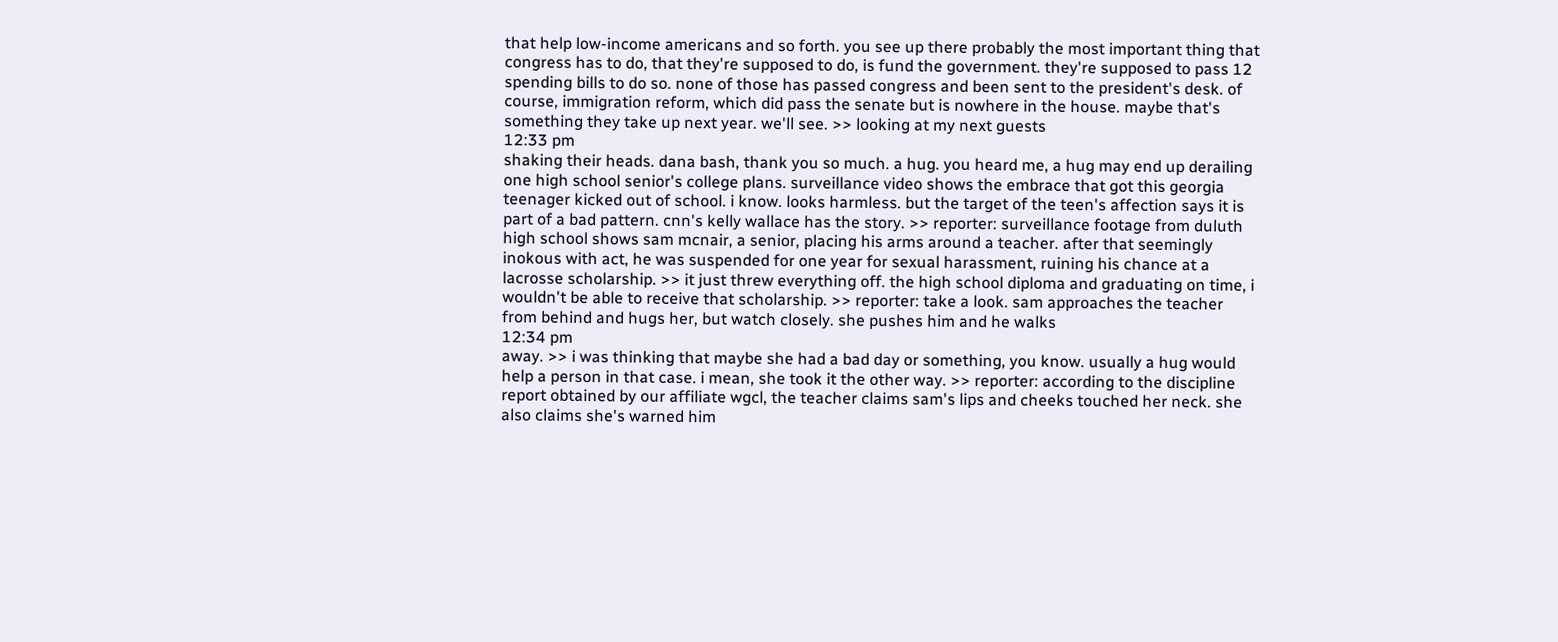that help low-income americans and so forth. you see up there probably the most important thing that congress has to do, that they're supposed to do, is fund the government. they're supposed to pass 12 spending bills to do so. none of those has passed congress and been sent to the president's desk. of course, immigration reform, which did pass the senate but is nowhere in the house. maybe that's something they take up next year. we'll see. >> looking at my next guests
12:33 pm
shaking their heads. dana bash, thank you so much. a hug. you heard me, a hug may end up derailing one high school senior's college plans. surveillance video shows the embrace that got this georgia teenager kicked out of school. i know. looks harmless. but the target of the teen's affection says it is part of a bad pattern. cnn's kelly wallace has the story. >> reporter: surveillance footage from duluth high school shows sam mcnair, a senior, placing his arms around a teacher. after that seemingly inokous with act, he was suspended for one year for sexual harassment, ruining his chance at a lacrosse scholarship. >> it just threw everything off. the high school diploma and graduating on time, i wouldn't be able to receive that scholarship. >> reporter: take a look. sam approaches the teacher from behind and hugs her, but watch closely. she pushes him and he walks
12:34 pm
away. >> i was thinking that maybe she had a bad day or something, you know. usually a hug would help a person in that case. i mean, she took it the other way. >> reporter: according to the discipline report obtained by our affiliate wgcl, the teacher claims sam's lips and cheeks touched her neck. she also claims she's warned him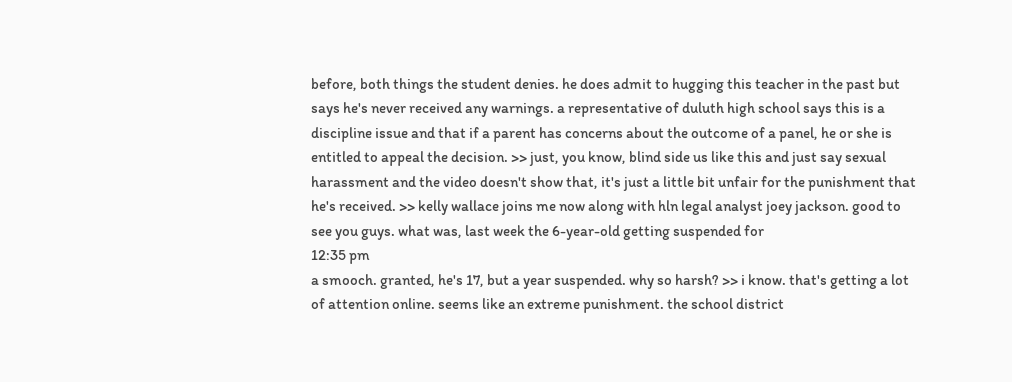before, both things the student denies. he does admit to hugging this teacher in the past but says he's never received any warnings. a representative of duluth high school says this is a discipline issue and that if a parent has concerns about the outcome of a panel, he or she is entitled to appeal the decision. >> just, you know, blind side us like this and just say sexual harassment and the video doesn't show that, it's just a little bit unfair for the punishment that he's received. >> kelly wallace joins me now along with hln legal analyst joey jackson. good to see you guys. what was, last week the 6-year-old getting suspended for
12:35 pm
a smooch. granted, he's 17, but a year suspended. why so harsh? >> i know. that's getting a lot of attention online. seems like an extreme punishment. the school district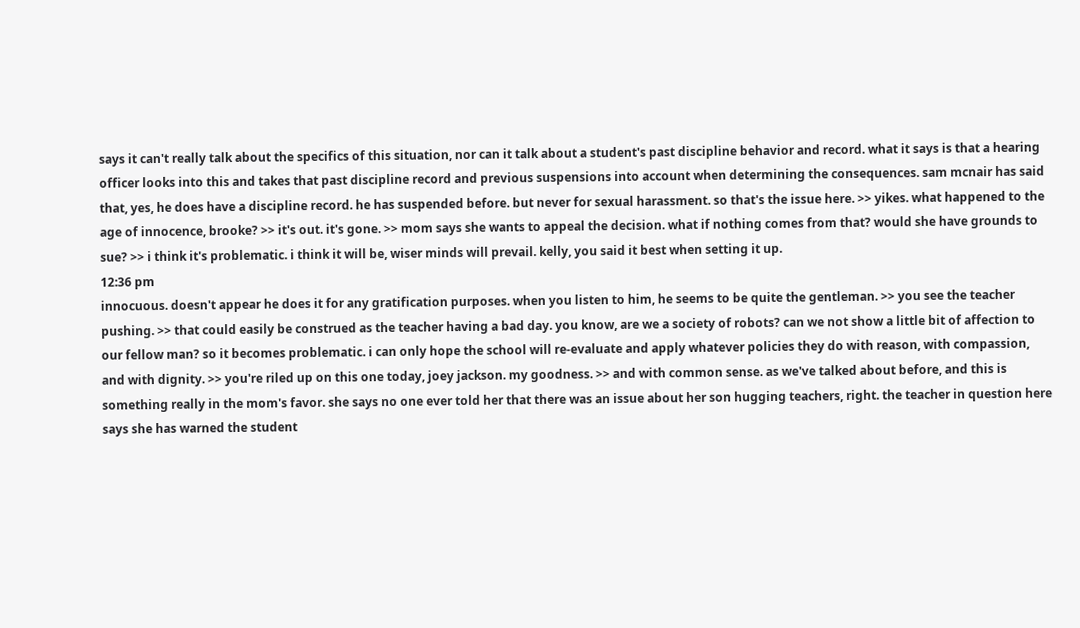says it can't really talk about the specifics of this situation, nor can it talk about a student's past discipline behavior and record. what it says is that a hearing officer looks into this and takes that past discipline record and previous suspensions into account when determining the consequences. sam mcnair has said that, yes, he does have a discipline record. he has suspended before. but never for sexual harassment. so that's the issue here. >> yikes. what happened to the age of innocence, brooke? >> it's out. it's gone. >> mom says she wants to appeal the decision. what if nothing comes from that? would she have grounds to sue? >> i think it's problematic. i think it will be, wiser minds will prevail. kelly, you said it best when setting it up.
12:36 pm
innocuous. doesn't appear he does it for any gratification purposes. when you listen to him, he seems to be quite the gentleman. >> you see the teacher pushing. >> that could easily be construed as the teacher having a bad day. you know, are we a society of robots? can we not show a little bit of affection to our fellow man? so it becomes problematic. i can only hope the school will re-evaluate and apply whatever policies they do with reason, with compassion, and with dignity. >> you're riled up on this one today, joey jackson. my goodness. >> and with common sense. as we've talked about before, and this is something really in the mom's favor. she says no one ever told her that there was an issue about her son hugging teachers, right. the teacher in question here says she has warned the student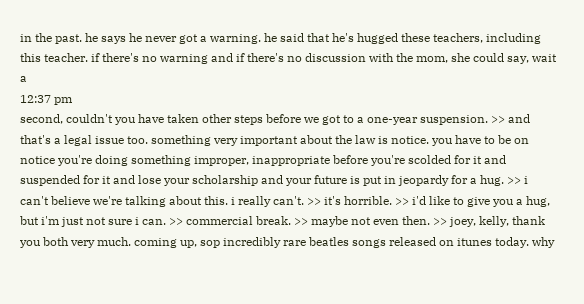in the past. he says he never got a warning. he said that he's hugged these teachers, including this teacher. if there's no warning and if there's no discussion with the mom, she could say, wait a
12:37 pm
second, couldn't you have taken other steps before we got to a one-year suspension. >> and that's a legal issue too. something very important about the law is notice. you have to be on notice you're doing something improper, inappropriate before you're scolded for it and suspended for it and lose your scholarship and your future is put in jeopardy for a hug. >> i can't believe we're talking about this. i really can't. >> it's horrible. >> i'd like to give you a hug, but i'm just not sure i can. >> commercial break. >> maybe not even then. >> joey, kelly, thank you both very much. coming up, sop incredibly rare beatles songs released on itunes today. why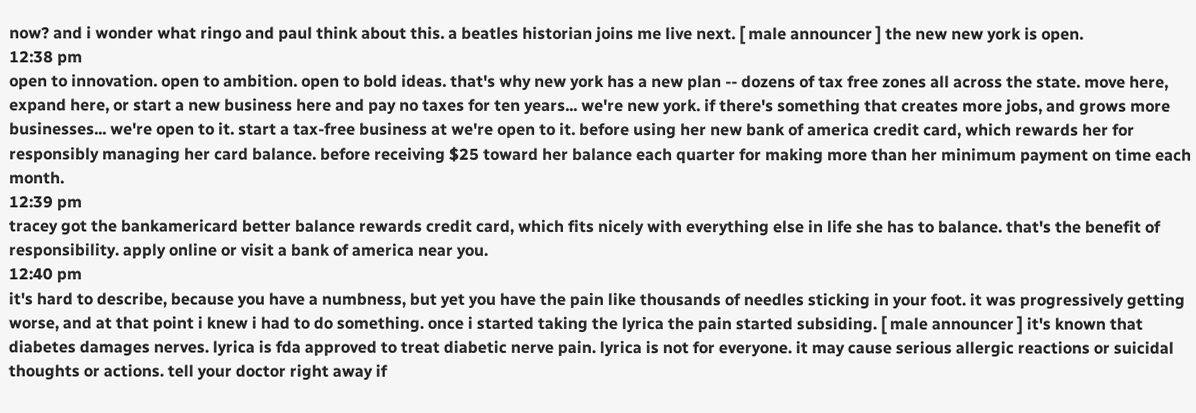now? and i wonder what ringo and paul think about this. a beatles historian joins me live next. [ male announcer ] the new new york is open.
12:38 pm
open to innovation. open to ambition. open to bold ideas. that's why new york has a new plan -- dozens of tax free zones all across the state. move here, expand here, or start a new business here and pay no taxes for ten years... we're new york. if there's something that creates more jobs, and grows more businesses... we're open to it. start a tax-free business at we're open to it. before using her new bank of america credit card, which rewards her for responsibly managing her card balance. before receiving $25 toward her balance each quarter for making more than her minimum payment on time each month.
12:39 pm
tracey got the bankamericard better balance rewards credit card, which fits nicely with everything else in life she has to balance. that's the benefit of responsibility. apply online or visit a bank of america near you.
12:40 pm
it's hard to describe, because you have a numbness, but yet you have the pain like thousands of needles sticking in your foot. it was progressively getting worse, and at that point i knew i had to do something. once i started taking the lyrica the pain started subsiding. [ male announcer ] it's known that diabetes damages nerves. lyrica is fda approved to treat diabetic nerve pain. lyrica is not for everyone. it may cause serious allergic reactions or suicidal thoughts or actions. tell your doctor right away if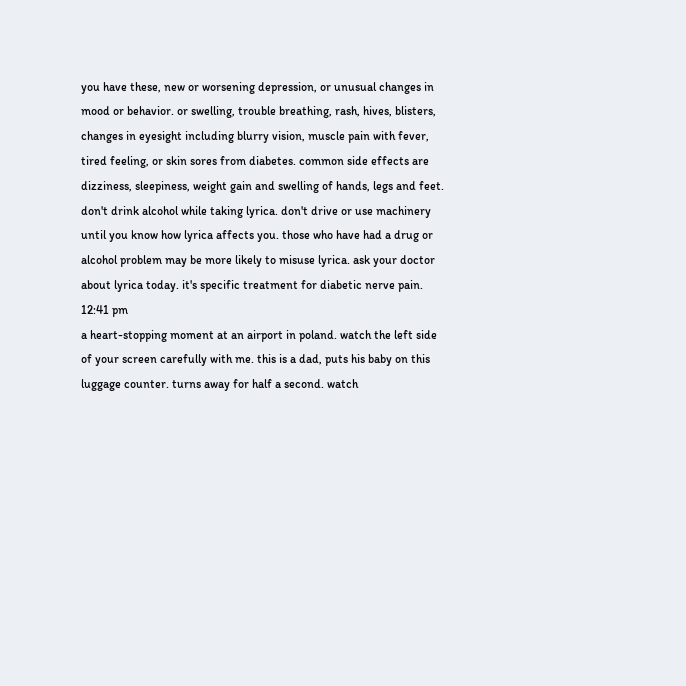you have these, new or worsening depression, or unusual changes in mood or behavior. or swelling, trouble breathing, rash, hives, blisters, changes in eyesight including blurry vision, muscle pain with fever, tired feeling, or skin sores from diabetes. common side effects are dizziness, sleepiness, weight gain and swelling of hands, legs and feet. don't drink alcohol while taking lyrica. don't drive or use machinery until you know how lyrica affects you. those who have had a drug or alcohol problem may be more likely to misuse lyrica. ask your doctor about lyrica today. it's specific treatment for diabetic nerve pain.
12:41 pm
a heart-stopping moment at an airport in poland. watch the left side of your screen carefully with me. this is a dad, puts his baby on this luggage counter. turns away for half a second. watch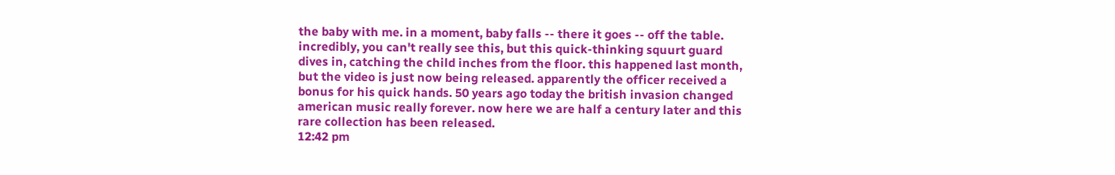the baby with me. in a moment, baby falls -- there it goes -- off the table. incredibly, you can't really see this, but this quick-thinking squurt guard dives in, catching the child inches from the floor. this happened last month, but the video is just now being released. apparently the officer received a bonus for his quick hands. 50 years ago today the british invasion changed american music really forever. now here we are half a century later and this rare collection has been released.
12:42 pm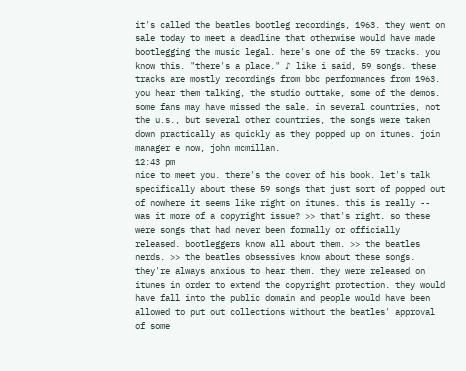it's called the beatles bootleg recordings, 1963. they went on sale today to meet a deadline that otherwise would have made bootlegging the music legal. here's one of the 59 tracks. you know this. "there's a place." ♪ like i said, 59 songs. these tracks are mostly recordings from bbc performances from 1963. you hear them talking, the studio outtake, some of the demos. some fans may have missed the sale. in several countries, not the u.s., but several other countries, the songs were taken down practically as quickly as they popped up on itunes. join manager e now, john mcmillan.
12:43 pm
nice to meet you. there's the cover of his book. let's talk specifically about these 59 songs that just sort of popped out of nowhere it seems like right on itunes. this is really -- was it more of a copyright issue? >> that's right. so these were songs that had never been formally or officially released. bootleggers know all about them. >> the beatles nerds. >> the beatles obsessives know about these songs. they're always anxious to hear them. they were released on itunes in order to extend the copyright protection. they would have fall into the public domain and people would have been allowed to put out collections without the beatles' approval of some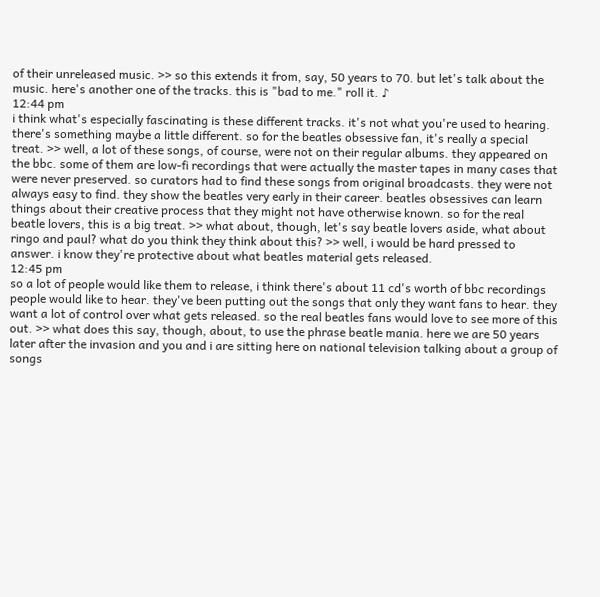of their unreleased music. >> so this extends it from, say, 50 years to 70. but let's talk about the music. here's another one of the tracks. this is "bad to me." roll it. ♪
12:44 pm
i think what's especially fascinating is these different tracks. it's not what you're used to hearing. there's something maybe a little different. so for the beatles obsessive fan, it's really a special treat. >> well, a lot of these songs, of course, were not on their regular albums. they appeared on the bbc. some of them are low-fi recordings that were actually the master tapes in many cases that were never preserved. so curators had to find these songs from original broadcasts. they were not always easy to find. they show the beatles very early in their career. beatles obsessives can learn things about their creative process that they might not have otherwise known. so for the real beatle lovers, this is a big treat. >> what about, though, let's say beatle lovers aside, what about ringo and paul? what do you think they think about this? >> well, i would be hard pressed to answer. i know they're protective about what beatles material gets released.
12:45 pm
so a lot of people would like them to release, i think there's about 11 cd's worth of bbc recordings people would like to hear. they've been putting out the songs that only they want fans to hear. they want a lot of control over what gets released. so the real beatles fans would love to see more of this out. >> what does this say, though, about, to use the phrase beatle mania. here we are 50 years later after the invasion and you and i are sitting here on national television talking about a group of songs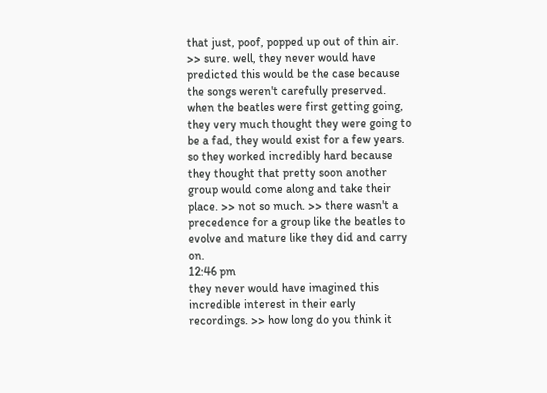that just, poof, popped up out of thin air. >> sure. well, they never would have predicted this would be the case because the songs weren't carefully preserved. when the beatles were first getting going, they very much thought they were going to be a fad, they would exist for a few years. so they worked incredibly hard because they thought that pretty soon another group would come along and take their place. >> not so much. >> there wasn't a precedence for a group like the beatles to evolve and mature like they did and carry on.
12:46 pm
they never would have imagined this incredible interest in their early recordings. >> how long do you think it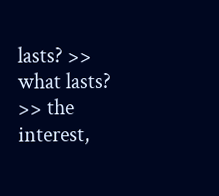lasts? >> what lasts? >> the interest,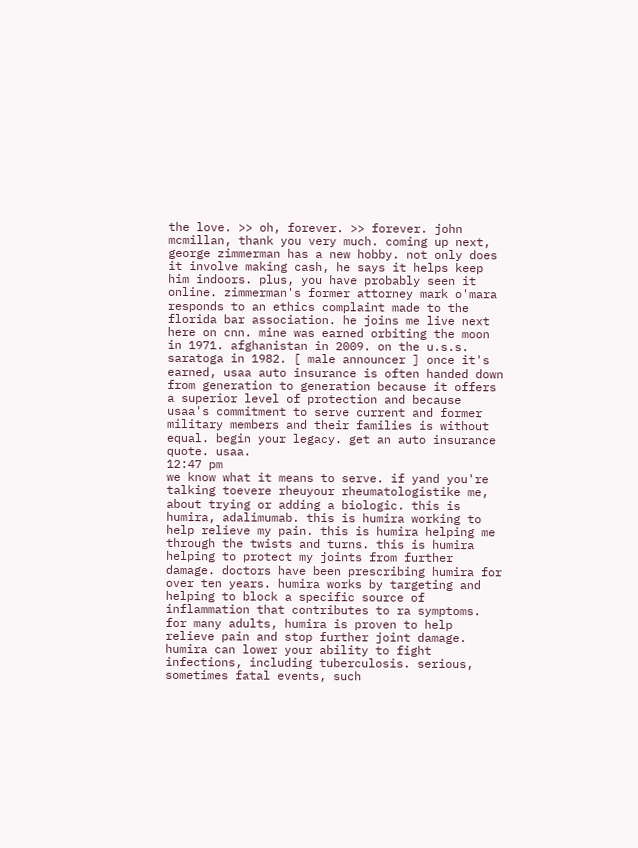the love. >> oh, forever. >> forever. john mcmillan, thank you very much. coming up next, george zimmerman has a new hobby. not only does it involve making cash, he says it helps keep him indoors. plus, you have probably seen it online. zimmerman's former attorney mark o'mara responds to an ethics complaint made to the florida bar association. he joins me live next here on cnn. mine was earned orbiting the moon in 1971. afghanistan in 2009. on the u.s.s. saratoga in 1982. [ male announcer ] once it's earned, usaa auto insurance is often handed down from generation to generation because it offers a superior level of protection and because usaa's commitment to serve current and former military members and their families is without equal. begin your legacy. get an auto insurance quote. usaa.
12:47 pm
we know what it means to serve. if yand you're talking toevere rheuyour rheumatologistike me, about trying or adding a biologic. this is humira, adalimumab. this is humira working to help relieve my pain. this is humira helping me through the twists and turns. this is humira helping to protect my joints from further damage. doctors have been prescribing humira for over ten years. humira works by targeting and helping to block a specific source of inflammation that contributes to ra symptoms. for many adults, humira is proven to help relieve pain and stop further joint damage. humira can lower your ability to fight infections, including tuberculosis. serious, sometimes fatal events, such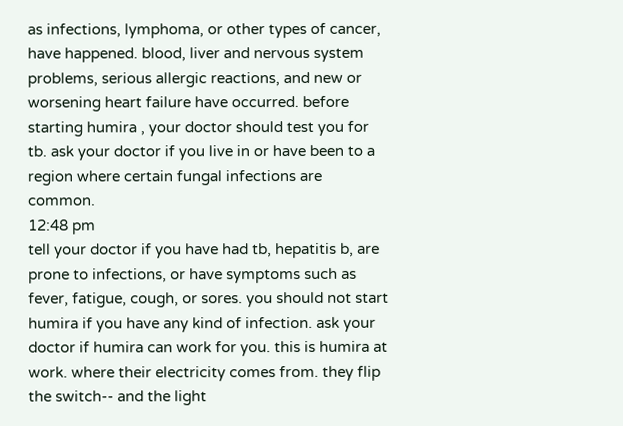as infections, lymphoma, or other types of cancer, have happened. blood, liver and nervous system problems, serious allergic reactions, and new or worsening heart failure have occurred. before starting humira , your doctor should test you for tb. ask your doctor if you live in or have been to a region where certain fungal infections are common.
12:48 pm
tell your doctor if you have had tb, hepatitis b, are prone to infections, or have symptoms such as fever, fatigue, cough, or sores. you should not start humira if you have any kind of infection. ask your doctor if humira can work for you. this is humira at work. where their electricity comes from. they flip the switch-- and the light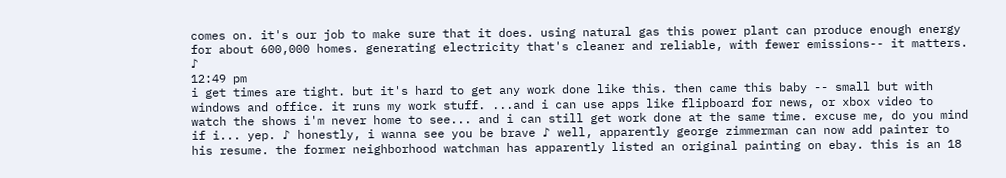comes on. it's our job to make sure that it does. using natural gas this power plant can produce enough energy for about 600,000 homes. generating electricity that's cleaner and reliable, with fewer emissions-- it matters. ♪
12:49 pm
i get times are tight. but it's hard to get any work done like this. then came this baby -- small but with windows and office. it runs my work stuff. ...and i can use apps like flipboard for news, or xbox video to watch the shows i'm never home to see... and i can still get work done at the same time. excuse me, do you mind if i... yep. ♪ honestly, i wanna see you be brave ♪ well, apparently george zimmerman can now add painter to his resume. the former neighborhood watchman has apparently listed an original painting on ebay. this is an 18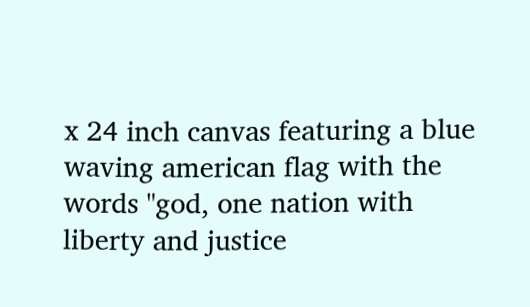x 24 inch canvas featuring a blue waving american flag with the words "god, one nation with liberty and justice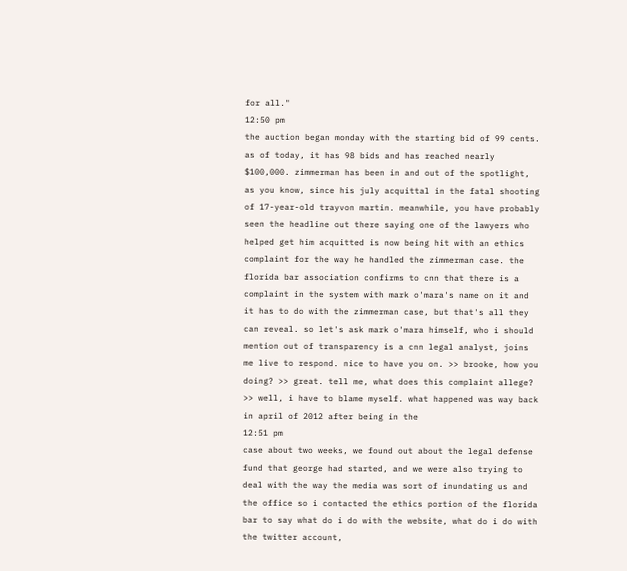for all."
12:50 pm
the auction began monday with the starting bid of 99 cents. as of today, it has 98 bids and has reached nearly $100,000. zimmerman has been in and out of the spotlight, as you know, since his july acquittal in the fatal shooting of 17-year-old trayvon martin. meanwhile, you have probably seen the headline out there saying one of the lawyers who helped get him acquitted is now being hit with an ethics complaint for the way he handled the zimmerman case. the florida bar association confirms to cnn that there is a complaint in the system with mark o'mara's name on it and it has to do with the zimmerman case, but that's all they can reveal. so let's ask mark o'mara himself, who i should mention out of transparency is a cnn legal analyst, joins me live to respond. nice to have you on. >> brooke, how you doing? >> great. tell me, what does this complaint allege? >> well, i have to blame myself. what happened was way back in april of 2012 after being in the
12:51 pm
case about two weeks, we found out about the legal defense fund that george had started, and we were also trying to deal with the way the media was sort of inundating us and the office so i contacted the ethics portion of the florida bar to say what do i do with the website, what do i do with the twitter account,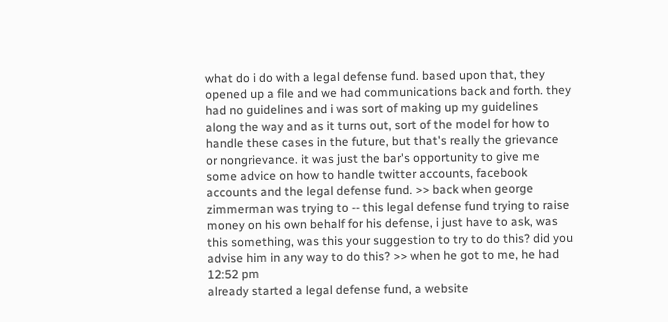what do i do with a legal defense fund. based upon that, they opened up a file and we had communications back and forth. they had no guidelines and i was sort of making up my guidelines along the way and as it turns out, sort of the model for how to handle these cases in the future, but that's really the grievance or nongrievance. it was just the bar's opportunity to give me some advice on how to handle twitter accounts, facebook accounts and the legal defense fund. >> back when george zimmerman was trying to -- this legal defense fund trying to raise money on his own behalf for his defense, i just have to ask, was this something, was this your suggestion to try to do this? did you advise him in any way to do this? >> when he got to me, he had
12:52 pm
already started a legal defense fund, a website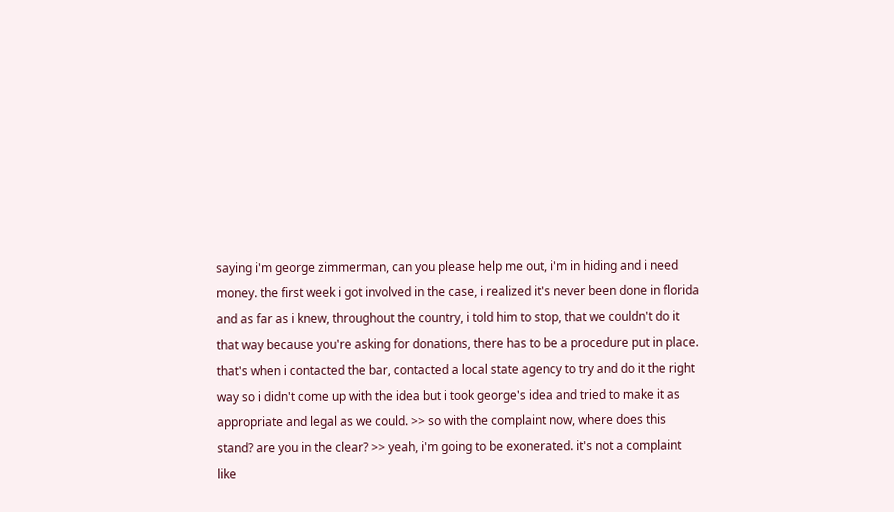saying i'm george zimmerman, can you please help me out, i'm in hiding and i need money. the first week i got involved in the case, i realized it's never been done in florida and as far as i knew, throughout the country, i told him to stop, that we couldn't do it that way because you're asking for donations, there has to be a procedure put in place. that's when i contacted the bar, contacted a local state agency to try and do it the right way so i didn't come up with the idea but i took george's idea and tried to make it as appropriate and legal as we could. >> so with the complaint now, where does this stand? are you in the clear? >> yeah, i'm going to be exonerated. it's not a complaint like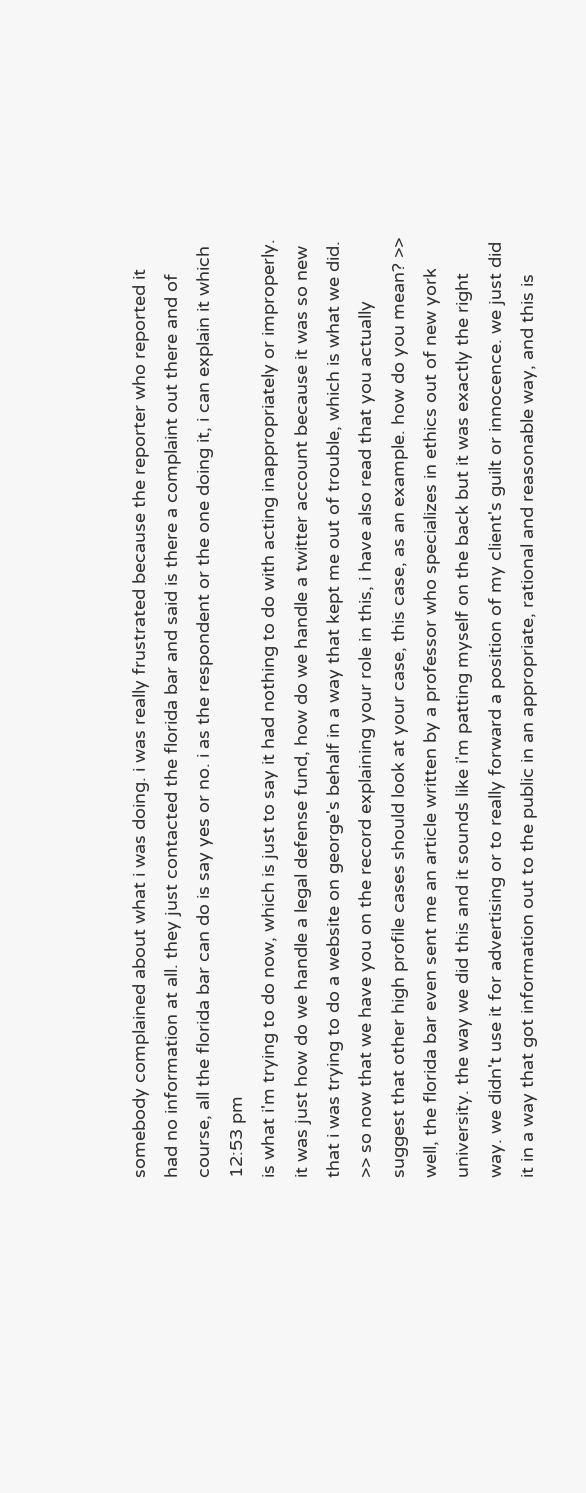somebody complained about what i was doing. i was really frustrated because the reporter who reported it had no information at all. they just contacted the florida bar and said is there a complaint out there and of course, all the florida bar can do is say yes or no. i as the respondent or the one doing it, i can explain it which
12:53 pm
is what i'm trying to do now, which is just to say it had nothing to do with acting inappropriately or improperly. it was just how do we handle a legal defense fund, how do we handle a twitter account because it was so new that i was trying to do a website on george's behalf in a way that kept me out of trouble, which is what we did. >> so now that we have you on the record explaining your role in this, i have also read that you actually suggest that other high profile cases should look at your case, this case, as an example. how do you mean? >> well, the florida bar even sent me an article written by a professor who specializes in ethics out of new york university. the way we did this and it sounds like i'm patting myself on the back but it was exactly the right way. we didn't use it for advertising or to really forward a position of my client's guilt or innocence. we just did it in a way that got information out to the public in an appropriate, rational and reasonable way, and this is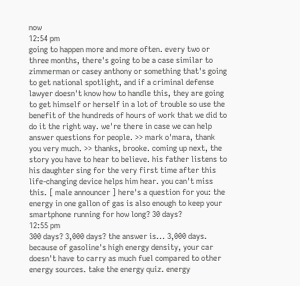now
12:54 pm
going to happen more and more often. every two or three months, there's going to be a case similar to zimmerman or casey anthony or something that's going to get national spotlight, and if a criminal defense lawyer doesn't know how to handle this, they are going to get himself or herself in a lot of trouble so use the benefit of the hundreds of hours of work that we did to do it the right way. we're there in case we can help answer questions for people. >> mark o'mara, thank you very much. >> thanks, brooke. coming up next, the story you have to hear to believe. his father listens to his daughter sing for the very first time after this life-changing device helps him hear. you can't miss this. [ male announcer ] here's a question for you: the energy in one gallon of gas is also enough to keep your smartphone running for how long? 30 days?
12:55 pm
300 days? 3,000 days? the answer is... 3,000 days. because of gasoline's high energy density, your car doesn't have to carry as much fuel compared to other energy sources. take the energy quiz. energy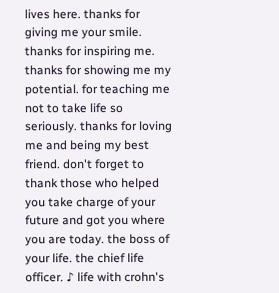lives here. thanks for giving me your smile. thanks for inspiring me. thanks for showing me my potential. for teaching me not to take life so seriously. thanks for loving me and being my best friend. don't forget to thank those who helped you take charge of your future and got you where you are today. the boss of your life. the chief life officer. ♪ life with crohn's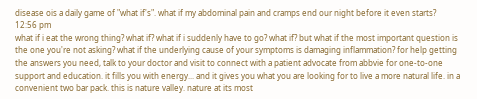disease ois a daily game of "what if's". what if my abdominal pain and cramps end our night before it even starts?
12:56 pm
what if i eat the wrong thing? what if? what if i suddenly have to go? what if? but what if the most important question is the one you're not asking? what if the underlying cause of your symptoms is damaging inflammation? for help getting the answers you need, talk to your doctor and visit to connect with a patient advocate from abbvie for one-to-one support and education. it fills you with energy... and it gives you what you are looking for to live a more natural life. in a convenient two bar pack. this is nature valley. nature at its most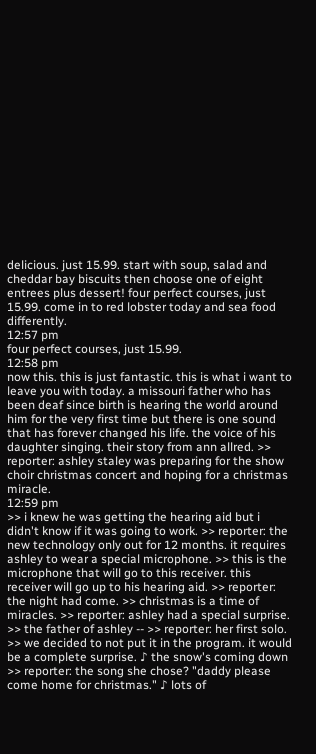delicious. just 15.99. start with soup, salad and cheddar bay biscuits then choose one of eight entrees plus dessert! four perfect courses, just 15.99. come in to red lobster today and sea food differently.
12:57 pm
four perfect courses, just 15.99.
12:58 pm
now this. this is just fantastic. this is what i want to leave you with today. a missouri father who has been deaf since birth is hearing the world around him for the very first time but there is one sound that has forever changed his life. the voice of his daughter singing. their story from ann allred. >> reporter: ashley staley was preparing for the show choir christmas concert and hoping for a christmas miracle.
12:59 pm
>> i knew he was getting the hearing aid but i didn't know if it was going to work. >> reporter: the new technology only out for 12 months. it requires ashley to wear a special microphone. >> this is the microphone that will go to this receiver. this receiver will go up to his hearing aid. >> reporter: the night had come. >> christmas is a time of miracles. >> reporter: ashley had a special surprise. >> the father of ashley -- >> reporter: her first solo. >> we decided to not put it in the program. it would be a complete surprise. ♪ the snow's coming down >> reporter: the song she chose? "daddy please come home for christmas." ♪ lots of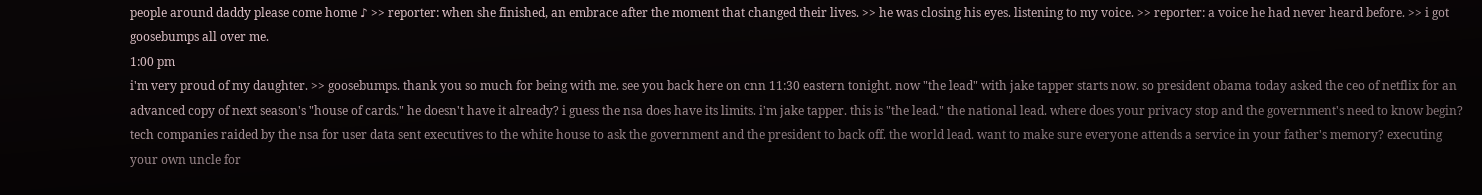people around daddy please come home ♪ >> reporter: when she finished, an embrace after the moment that changed their lives. >> he was closing his eyes. listening to my voice. >> reporter: a voice he had never heard before. >> i got goosebumps all over me.
1:00 pm
i'm very proud of my daughter. >> goosebumps. thank you so much for being with me. see you back here on cnn 11:30 eastern tonight. now "the lead" with jake tapper starts now. so president obama today asked the ceo of netflix for an advanced copy of next season's "house of cards." he doesn't have it already? i guess the nsa does have its limits. i'm jake tapper. this is "the lead." the national lead. where does your privacy stop and the government's need to know begin? tech companies raided by the nsa for user data sent executives to the white house to ask the government and the president to back off. the world lead. want to make sure everyone attends a service in your father's memory? executing your own uncle for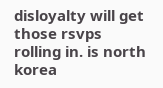disloyalty will get those rsvps rolling in. is north korea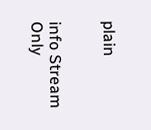plain


info Stream Only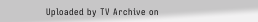Uploaded by TV Archive on